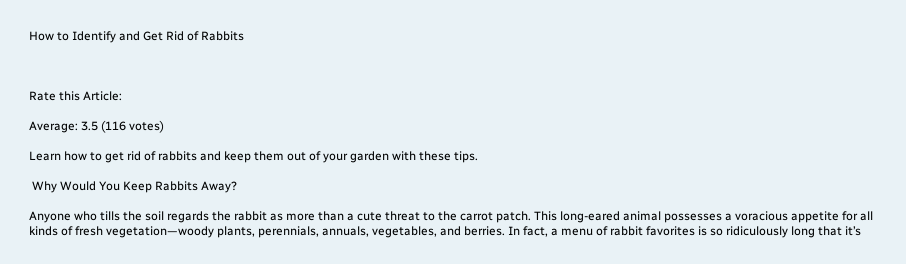How to Identify and Get Rid of Rabbits



Rate this Article:

Average: 3.5 (116 votes)

Learn how to get rid of rabbits and keep them out of your garden with these tips.

 Why Would You Keep Rabbits Away?

Anyone who tills the soil regards the rabbit as more than a cute threat to the carrot patch. This long-eared animal possesses a voracious appetite for all kinds of fresh vegetation—woody plants, perennials, annuals, vegetables, and berries. In fact, a menu of rabbit favorites is so ridiculously long that it’s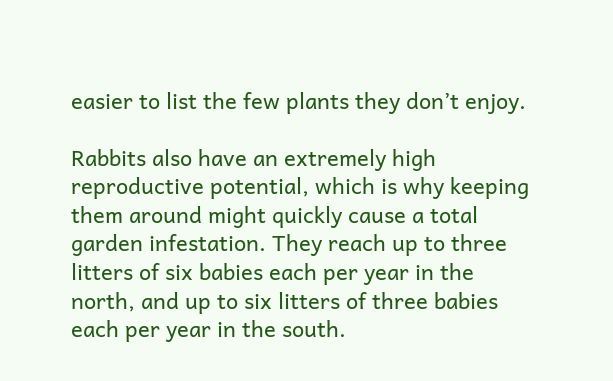easier to list the few plants they don’t enjoy.

Rabbits also have an extremely high reproductive potential, which is why keeping them around might quickly cause a total garden infestation. They reach up to three litters of six babies each per year in the north, and up to six litters of three babies each per year in the south.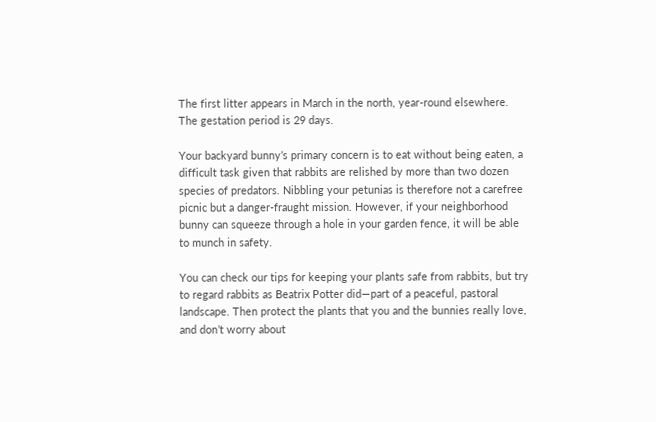The first litter appears in March in the north, year-round elsewhere. The gestation period is 29 days.

Your backyard bunny’s primary concern is to eat without being eaten, a difficult task given that rabbits are relished by more than two dozen species of predators. Nibbling your petunias is therefore not a carefree picnic but a danger-fraught mission. However, if your neighborhood bunny can squeeze through a hole in your garden fence, it will be able to munch in safety.

You can check our tips for keeping your plants safe from rabbits, but try to regard rabbits as Beatrix Potter did—part of a peaceful, pastoral landscape. Then protect the plants that you and the bunnies really love, and don’t worry about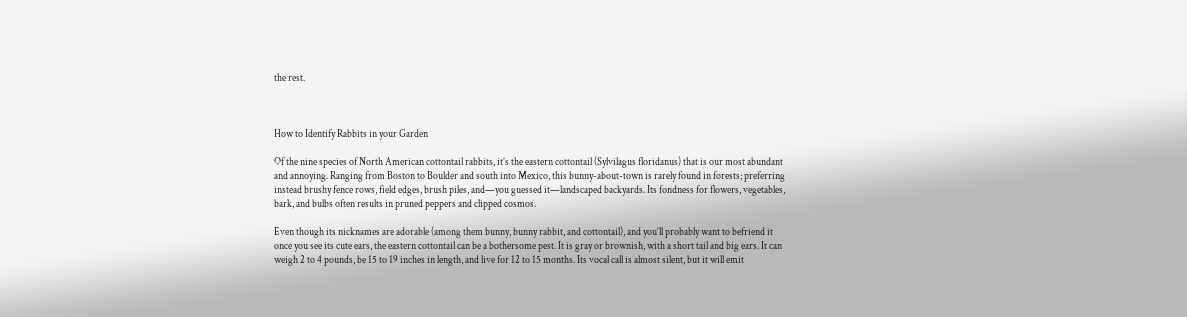the rest.



How to Identify Rabbits in your Garden

Of the nine species of North American cottontail rabbits, it’s the eastern cottontail (Sylvilagus floridanus) that is our most abundant and annoying. Ranging from Boston to Boulder and south into Mexico, this bunny-about-town is rarely found in forests; preferring instead brushy fence rows, field edges, brush piles, and—you guessed it—landscaped backyards. Its fondness for flowers, vegetables, bark, and bulbs often results in pruned peppers and clipped cosmos.

Even though its nicknames are adorable (among them bunny, bunny rabbit, and cottontail), and you’ll probably want to befriend it once you see its cute ears, the eastern cottontail can be a bothersome pest. It is gray or brownish, with a short tail and big ears. It can weigh 2 to 4 pounds, be 15 to 19 inches in length, and live for 12 to 15 months. Its vocal call is almost silent, but it will emit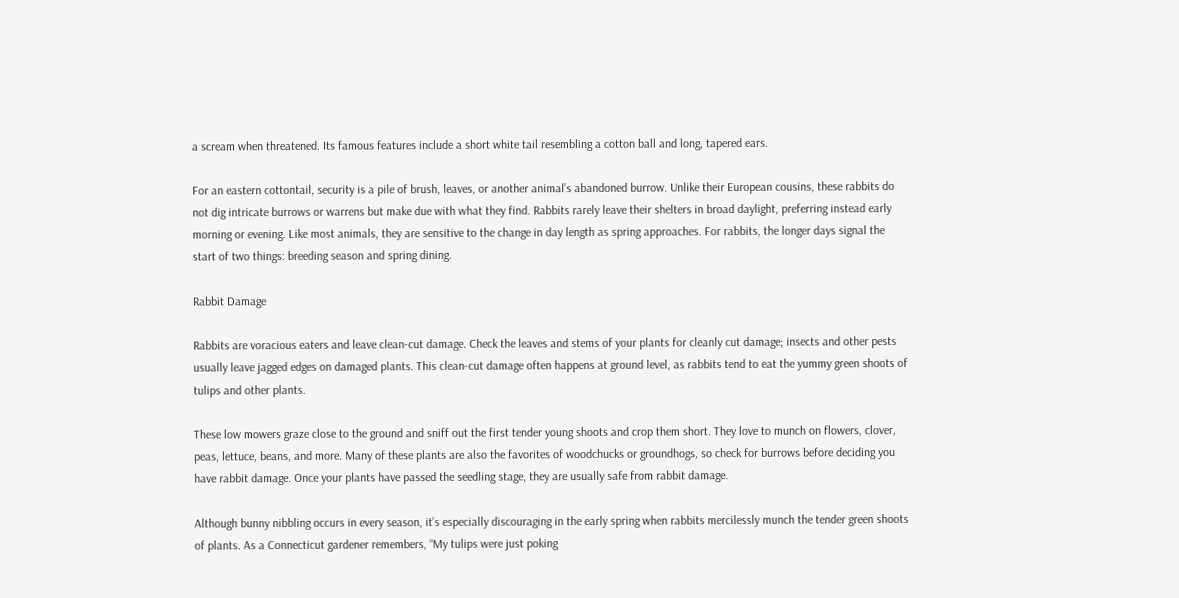a scream when threatened. Its famous features include a short white tail resembling a cotton ball and long, tapered ears.

For an eastern cottontail, security is a pile of brush, leaves, or another animal’s abandoned burrow. Unlike their European cousins, these rabbits do not dig intricate burrows or warrens but make due with what they find. Rabbits rarely leave their shelters in broad daylight, preferring instead early morning or evening. Like most animals, they are sensitive to the change in day length as spring approaches. For rabbits, the longer days signal the start of two things: breeding season and spring dining.

Rabbit Damage

Rabbits are voracious eaters and leave clean-cut damage. Check the leaves and stems of your plants for cleanly cut damage; insects and other pests usually leave jagged edges on damaged plants. This clean-cut damage often happens at ground level, as rabbits tend to eat the yummy green shoots of tulips and other plants.

These low mowers graze close to the ground and sniff out the first tender young shoots and crop them short. They love to munch on flowers, clover, peas, lettuce, beans, and more. Many of these plants are also the favorites of woodchucks or groundhogs, so check for burrows before deciding you have rabbit damage. Once your plants have passed the seedling stage, they are usually safe from rabbit damage.

Although bunny nibbling occurs in every season, it’s especially discouraging in the early spring when rabbits mercilessly munch the tender green shoots of plants. As a Connecticut gardener remembers, “My tulips were just poking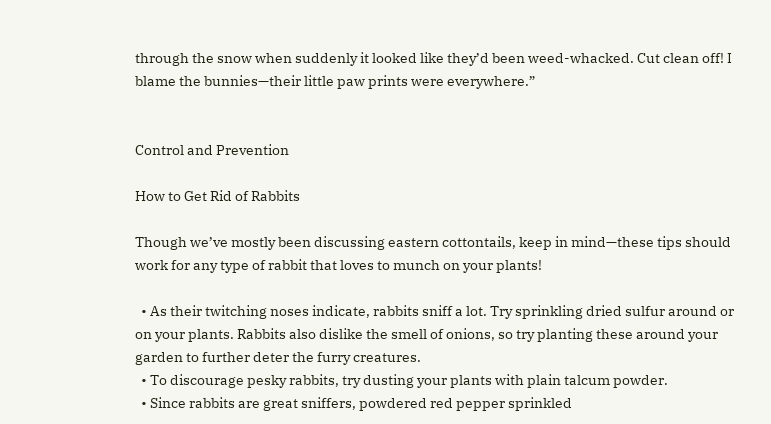through the snow when suddenly it looked like they’d been weed-whacked. Cut clean off! I blame the bunnies—their little paw prints were everywhere.”


Control and Prevention

How to Get Rid of Rabbits

Though we’ve mostly been discussing eastern cottontails, keep in mind—these tips should work for any type of rabbit that loves to munch on your plants!

  • As their twitching noses indicate, rabbits sniff a lot. Try sprinkling dried sulfur around or on your plants. Rabbits also dislike the smell of onions, so try planting these around your garden to further deter the furry creatures.
  • To discourage pesky rabbits, try dusting your plants with plain talcum powder.
  • Since rabbits are great sniffers, powdered red pepper sprinkled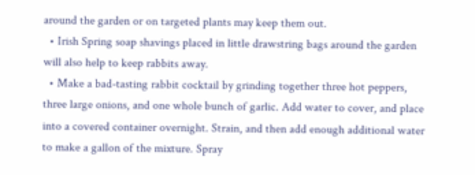around the garden or on targeted plants may keep them out.
  • Irish Spring soap shavings placed in little drawstring bags around the garden will also help to keep rabbits away.
  • Make a bad-tasting rabbit cocktail by grinding together three hot peppers, three large onions, and one whole bunch of garlic. Add water to cover, and place into a covered container overnight. Strain, and then add enough additional water to make a gallon of the mixture. Spray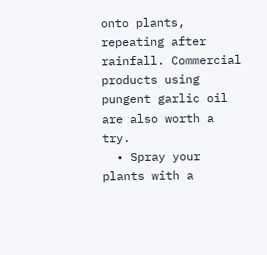onto plants, repeating after rainfall. Commercial products using pungent garlic oil are also worth a try.
  • Spray your plants with a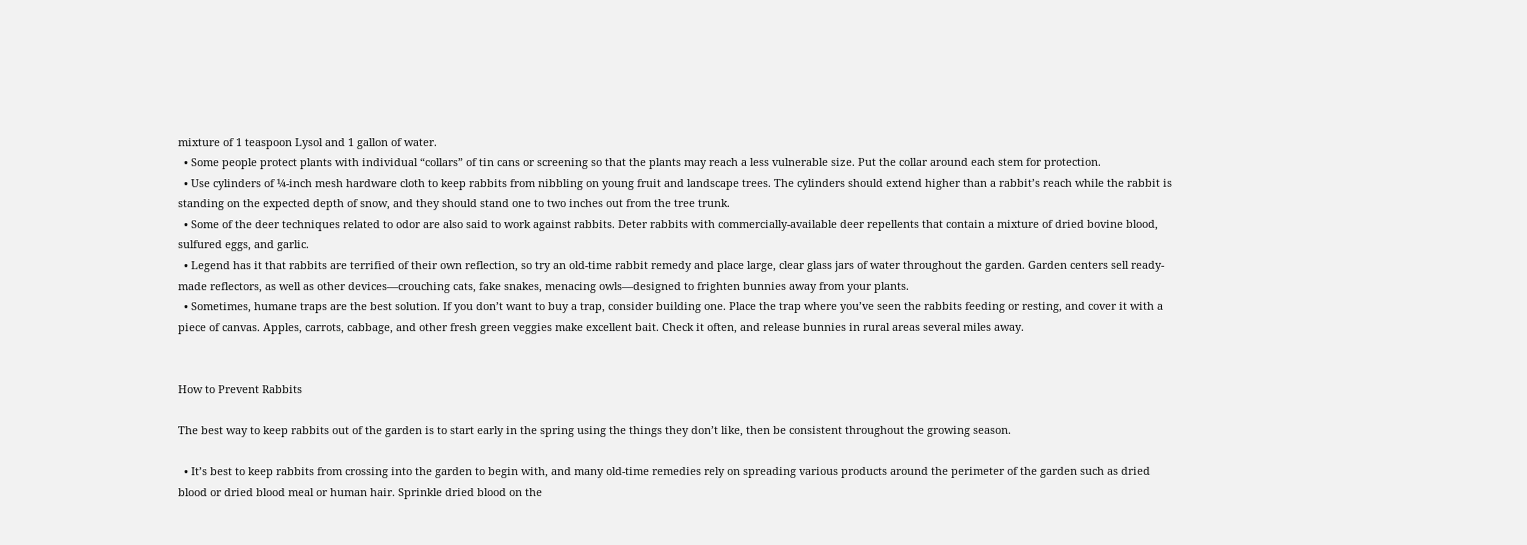mixture of 1 teaspoon Lysol and 1 gallon of water.
  • Some people protect plants with individual “collars” of tin cans or screening so that the plants may reach a less vulnerable size. Put the collar around each stem for protection.
  • Use cylinders of ¼-inch mesh hardware cloth to keep rabbits from nibbling on young fruit and landscape trees. The cylinders should extend higher than a rabbit’s reach while the rabbit is standing on the expected depth of snow, and they should stand one to two inches out from the tree trunk.
  • Some of the deer techniques related to odor are also said to work against rabbits. Deter rabbits with commercially-available deer repellents that contain a mixture of dried bovine blood, sulfured eggs, and garlic.
  • Legend has it that rabbits are terrified of their own reflection, so try an old-time rabbit remedy and place large, clear glass jars of water throughout the garden. Garden centers sell ready-made reflectors, as well as other devices—crouching cats, fake snakes, menacing owls—designed to frighten bunnies away from your plants.
  • Sometimes, humane traps are the best solution. If you don’t want to buy a trap, consider building one. Place the trap where you’ve seen the rabbits feeding or resting, and cover it with a piece of canvas. Apples, carrots, cabbage, and other fresh green veggies make excellent bait. Check it often, and release bunnies in rural areas several miles away.


How to Prevent Rabbits

The best way to keep rabbits out of the garden is to start early in the spring using the things they don’t like, then be consistent throughout the growing season.

  • It’s best to keep rabbits from crossing into the garden to begin with, and many old-time remedies rely on spreading various products around the perimeter of the garden such as dried blood or dried blood meal or human hair. Sprinkle dried blood on the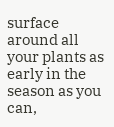surface around all your plants as early in the season as you can,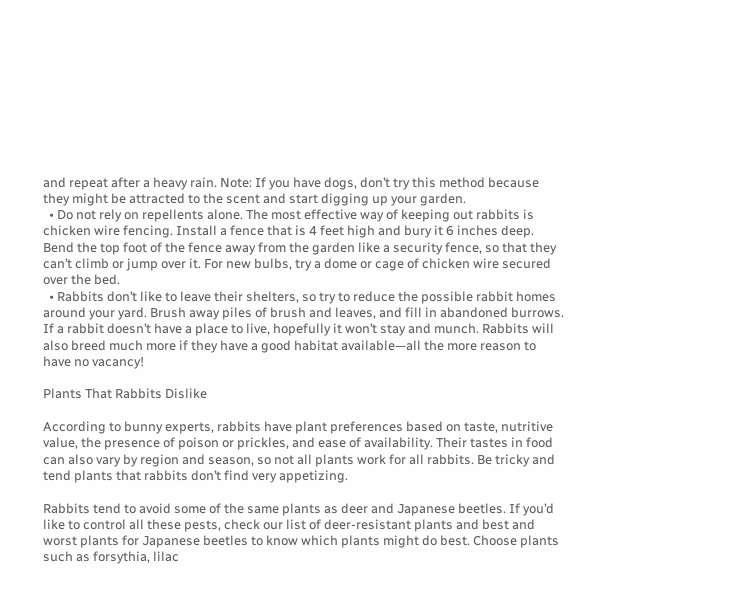and repeat after a heavy rain. Note: If you have dogs, don’t try this method because they might be attracted to the scent and start digging up your garden.
  • Do not rely on repellents alone. The most effective way of keeping out rabbits is chicken wire fencing. Install a fence that is 4 feet high and bury it 6 inches deep. Bend the top foot of the fence away from the garden like a security fence, so that they can’t climb or jump over it. For new bulbs, try a dome or cage of chicken wire secured over the bed.
  • Rabbits don’t like to leave their shelters, so try to reduce the possible rabbit homes around your yard. Brush away piles of brush and leaves, and fill in abandoned burrows. If a rabbit doesn’t have a place to live, hopefully it won’t stay and munch. Rabbits will also breed much more if they have a good habitat available—all the more reason to have no vacancy!

Plants That Rabbits Dislike

According to bunny experts, rabbits have plant preferences based on taste, nutritive value, the presence of poison or prickles, and ease of availability. Their tastes in food can also vary by region and season, so not all plants work for all rabbits. Be tricky and tend plants that rabbits don’t find very appetizing.

Rabbits tend to avoid some of the same plants as deer and Japanese beetles. If you’d like to control all these pests, check our list of deer-resistant plants and best and worst plants for Japanese beetles to know which plants might do best. Choose plants such as forsythia, lilac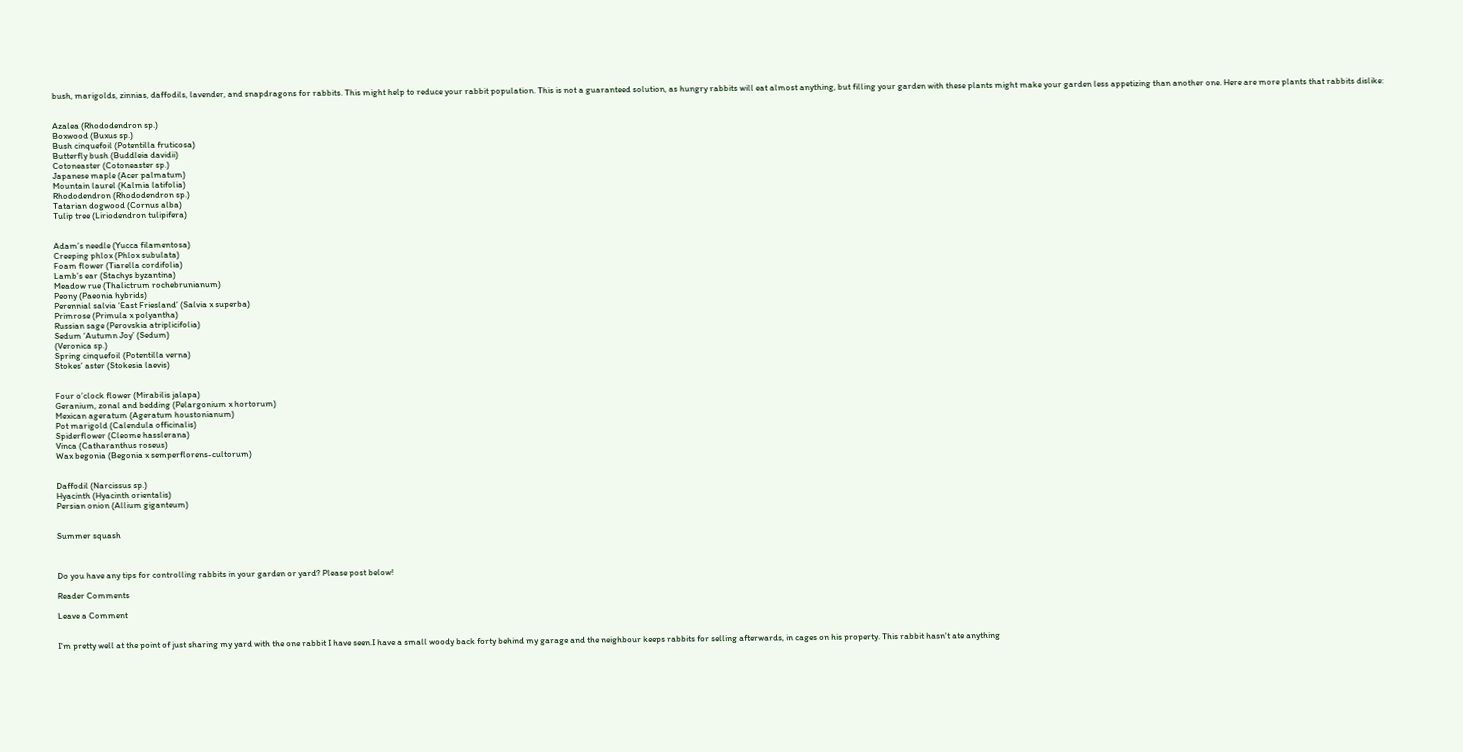bush, marigolds, zinnias, daffodils, lavender, and snapdragons for rabbits. This might help to reduce your rabbit population. This is not a guaranteed solution, as hungry rabbits will eat almost anything, but filling your garden with these plants might make your garden less appetizing than another one. Here are more plants that rabbits dislike:


Azalea (Rhododendron sp.)
Boxwood (Buxus sp.)
Bush cinquefoil (Potentilla fruticosa)
Butterfly bush (Buddleia davidii)
Cotoneaster (Cotoneaster sp.)
Japanese maple (Acer palmatum)
Mountain laurel (Kalmia latifolia)
Rhododendron (Rhododendron sp.)
Tatarian dogwood (Cornus alba)
Tulip tree (Liriodendron tulipifera)


Adam’s needle (Yucca filamentosa)
Creeping phlox (Phlox subulata)
Foam flower (Tiarella cordifolia)
Lamb’s ear (Stachys byzantina)
Meadow rue (Thalictrum rochebrunianum)
Peony (Paeonia hybrids)
Perennial salvia ‘East Friesland’ (Salvia x superba)
Primrose (Primula x polyantha)
Russian sage (Perovskia atriplicifolia)
Sedum ‘Autumn Joy’ (Sedum)
(Veronica sp.)
Spring cinquefoil (Potentilla verna)
Stokes’ aster (Stokesia laevis)


Four o’clock flower (Mirabilis jalapa)
Geranium, zonal and bedding (Pelargonium x hortorum)
Mexican ageratum (Ageratum houstonianum)
Pot marigold (Calendula officinalis)
Spiderflower (Cleome hasslerana)
Vinca (Catharanthus roseus)
Wax begonia (Begonia x semperflorens-cultorum)


Daffodil (Narcissus sp.)
Hyacinth (Hyacinth orientalis)
Persian onion (Allium giganteum)


Summer squash



Do you have any tips for controlling rabbits in your garden or yard? Please post below!

Reader Comments

Leave a Comment


I'm pretty well at the point of just sharing my yard with the one rabbit I have seen.I have a small woody back forty behind my garage and the neighbour keeps rabbits for selling afterwards, in cages on his property. This rabbit hasn't ate anything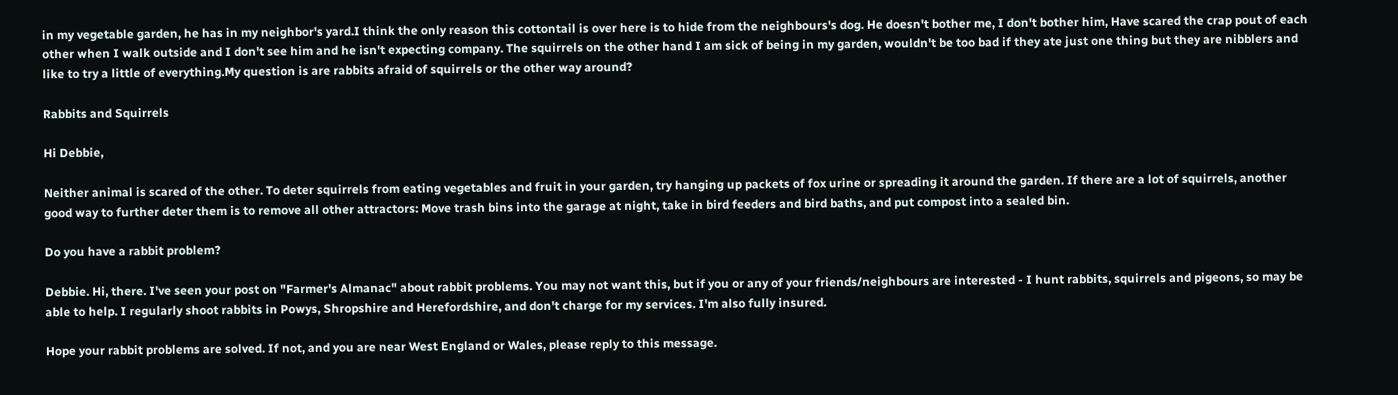in my vegetable garden, he has in my neighbor's yard.I think the only reason this cottontail is over here is to hide from the neighbours's dog. He doesn't bother me, I don't bother him, Have scared the crap pout of each other when I walk outside and I don't see him and he isn't expecting company. The squirrels on the other hand I am sick of being in my garden, wouldn't be too bad if they ate just one thing but they are nibblers and like to try a little of everything.My question is are rabbits afraid of squirrels or the other way around?

Rabbits and Squirrels

Hi Debbie,

Neither animal is scared of the other. To deter squirrels from eating vegetables and fruit in your garden, try hanging up packets of fox urine or spreading it around the garden. If there are a lot of squirrels, another good way to further deter them is to remove all other attractors: Move trash bins into the garage at night, take in bird feeders and bird baths, and put compost into a sealed bin.

Do you have a rabbit problem?

Debbie. Hi, there. I've seen your post on "Farmer's Almanac" about rabbit problems. You may not want this, but if you or any of your friends/neighbours are interested - I hunt rabbits, squirrels and pigeons, so may be able to help. I regularly shoot rabbits in Powys, Shropshire and Herefordshire, and don't charge for my services. I'm also fully insured.

Hope your rabbit problems are solved. If not, and you are near West England or Wales, please reply to this message.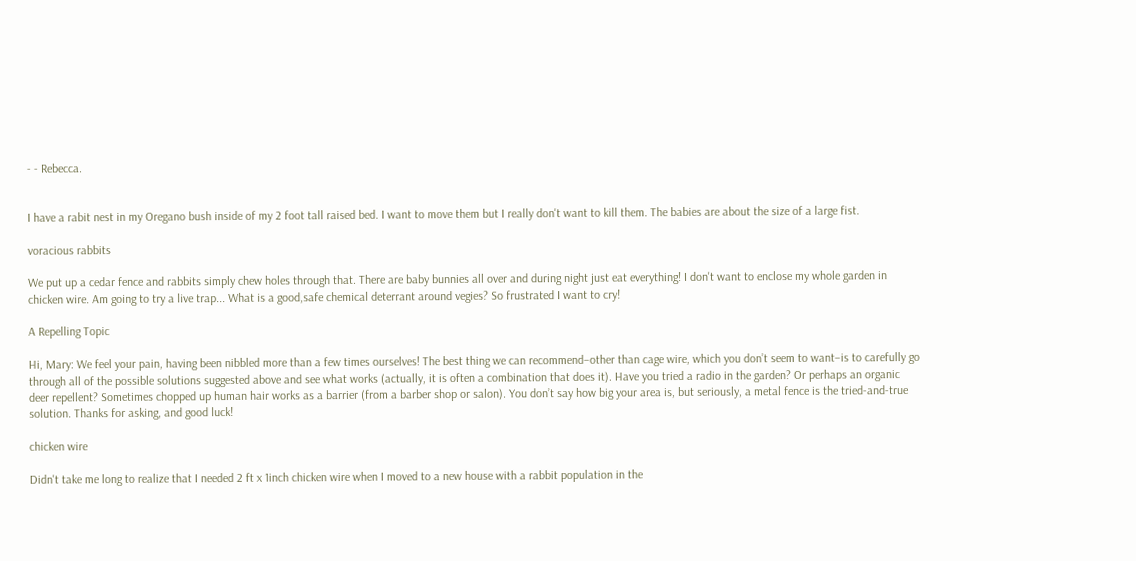- - Rebecca.


I have a rabit nest in my Oregano bush inside of my 2 foot tall raised bed. I want to move them but I really don't want to kill them. The babies are about the size of a large fist.

voracious rabbits

We put up a cedar fence and rabbits simply chew holes through that. There are baby bunnies all over and during night just eat everything! I don't want to enclose my whole garden in chicken wire. Am going to try a live trap... What is a good,safe chemical deterrant around vegies? So frustrated I want to cry!

A Repelling Topic

Hi, Mary: We feel your pain, having been nibbled more than a few times ourselves! The best thing we can recommend–other than cage wire, which you don’t seem to want–is to carefully go through all of the possible solutions suggested above and see what works (actually, it is often a combination that does it). Have you tried a radio in the garden? Or perhaps an organic deer repellent? Sometimes chopped up human hair works as a barrier (from a barber shop or salon). You don’t say how big your area is, but seriously, a metal fence is the tried-and-true solution. Thanks for asking, and good luck!

chicken wire

Didn't take me long to realize that I needed 2 ft x 1inch chicken wire when I moved to a new house with a rabbit population in the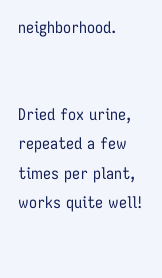neighborhood.


Dried fox urine, repeated a few times per plant, works quite well!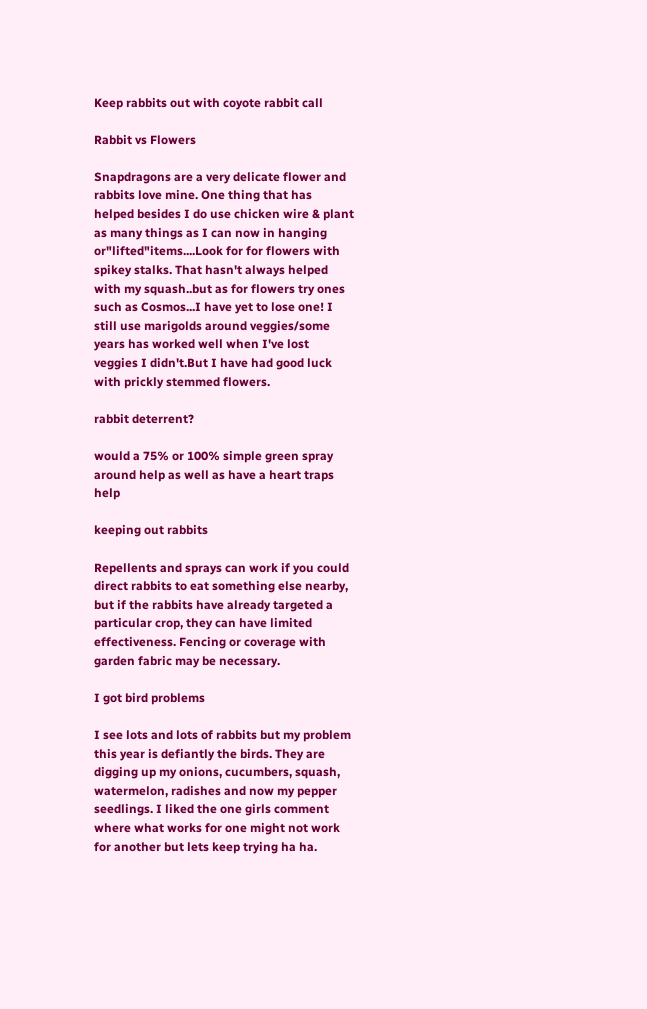Keep rabbits out with coyote rabbit call

Rabbit vs Flowers

Snapdragons are a very delicate flower and rabbits love mine. One thing that has helped besides I do use chicken wire & plant as many things as I can now in hanging or"lifted"items....Look for for flowers with spikey stalks. That hasn't always helped with my squash..but as for flowers try ones such as Cosmos...I have yet to lose one! I still use marigolds around veggies/some years has worked well when I've lost veggies I didn't.But I have had good luck with prickly stemmed flowers.

rabbit deterrent?

would a 75% or 100% simple green spray around help as well as have a heart traps help

keeping out rabbits

Repellents and sprays can work if you could direct rabbits to eat something else nearby, but if the rabbits have already targeted a particular crop, they can have limited effectiveness. Fencing or coverage with garden fabric may be necessary.

I got bird problems

I see lots and lots of rabbits but my problem this year is defiantly the birds. They are digging up my onions, cucumbers, squash, watermelon, radishes and now my pepper seedlings. I liked the one girls comment where what works for one might not work for another but lets keep trying ha ha.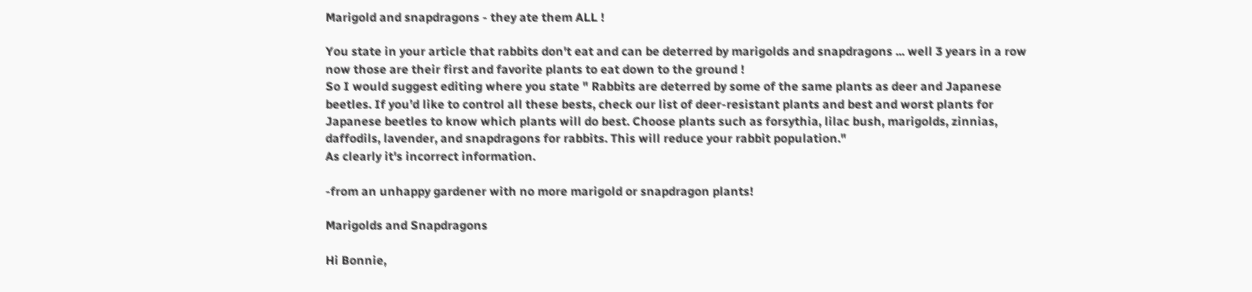Marigold and snapdragons - they ate them ALL !

You state in your article that rabbits don't eat and can be deterred by marigolds and snapdragons ... well 3 years in a row now those are their first and favorite plants to eat down to the ground !
So I would suggest editing where you state " Rabbits are deterred by some of the same plants as deer and Japanese beetles. If you’d like to control all these bests, check our list of deer-resistant plants and best and worst plants for Japanese beetles to know which plants will do best. Choose plants such as forsythia, lilac bush, marigolds, zinnias, daffodils, lavender, and snapdragons for rabbits. This will reduce your rabbit population."
As clearly it's incorrect information.

-from an unhappy gardener with no more marigold or snapdragon plants!

Marigolds and Snapdragons

Hi Bonnie,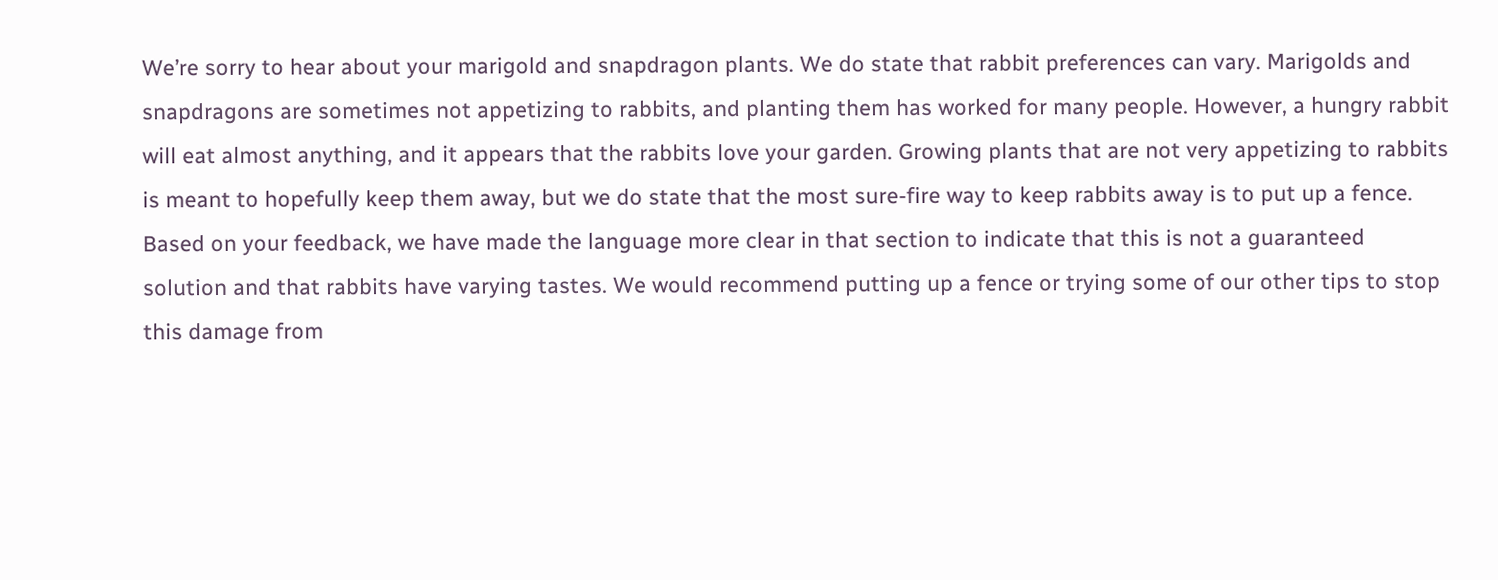We’re sorry to hear about your marigold and snapdragon plants. We do state that rabbit preferences can vary. Marigolds and snapdragons are sometimes not appetizing to rabbits, and planting them has worked for many people. However, a hungry rabbit will eat almost anything, and it appears that the rabbits love your garden. Growing plants that are not very appetizing to rabbits is meant to hopefully keep them away, but we do state that the most sure-fire way to keep rabbits away is to put up a fence. Based on your feedback, we have made the language more clear in that section to indicate that this is not a guaranteed solution and that rabbits have varying tastes. We would recommend putting up a fence or trying some of our other tips to stop this damage from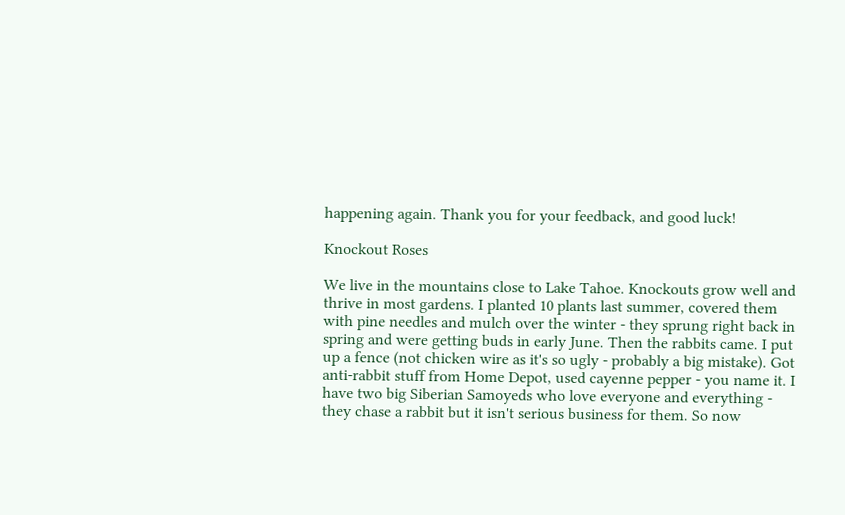happening again. Thank you for your feedback, and good luck!

Knockout Roses

We live in the mountains close to Lake Tahoe. Knockouts grow well and thrive in most gardens. I planted 10 plants last summer, covered them with pine needles and mulch over the winter - they sprung right back in spring and were getting buds in early June. Then the rabbits came. I put up a fence (not chicken wire as it's so ugly - probably a big mistake). Got anti-rabbit stuff from Home Depot, used cayenne pepper - you name it. I have two big Siberian Samoyeds who love everyone and everything - they chase a rabbit but it isn't serious business for them. So now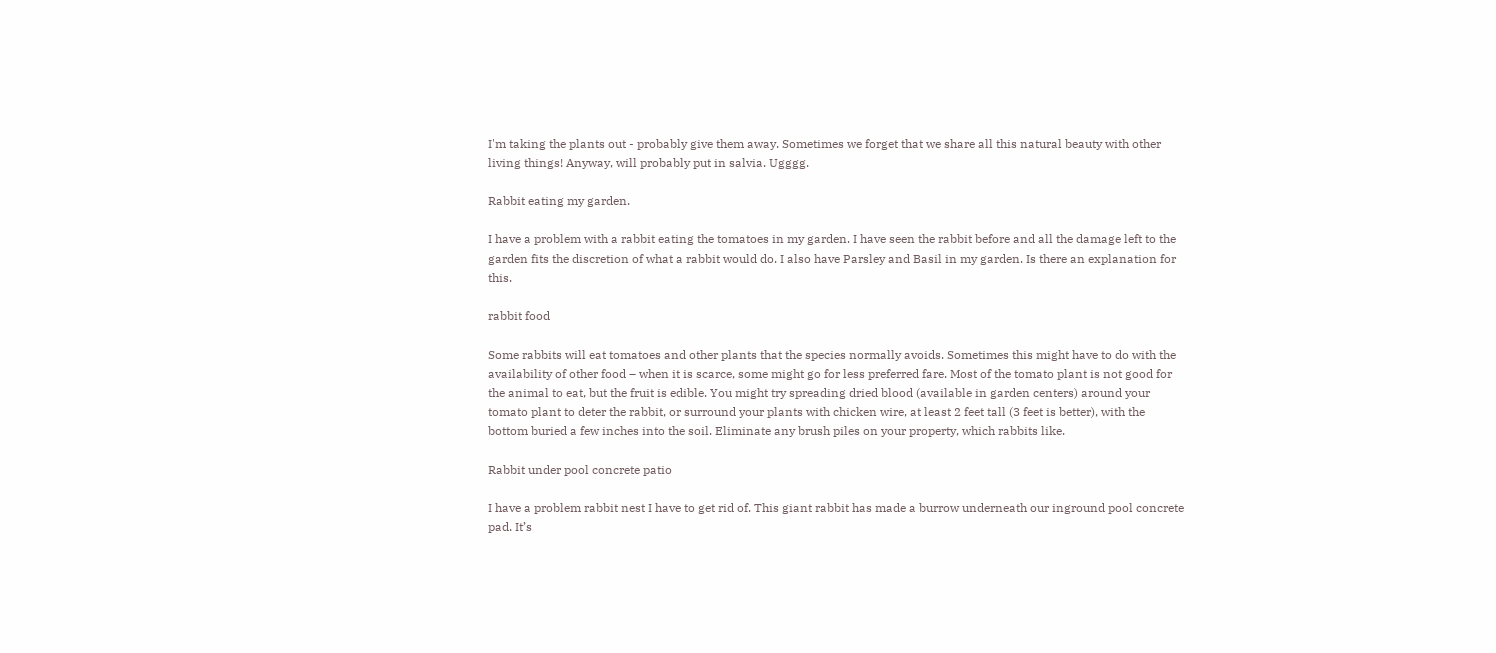I'm taking the plants out - probably give them away. Sometimes we forget that we share all this natural beauty with other living things! Anyway, will probably put in salvia. Ugggg.

Rabbit eating my garden.

I have a problem with a rabbit eating the tomatoes in my garden. I have seen the rabbit before and all the damage left to the garden fits the discretion of what a rabbit would do. I also have Parsley and Basil in my garden. Is there an explanation for this.

rabbit food

Some rabbits will eat tomatoes and other plants that the species normally avoids. Sometimes this might have to do with the availability of other food – when it is scarce, some might go for less preferred fare. Most of the tomato plant is not good for the animal to eat, but the fruit is edible. You might try spreading dried blood (available in garden centers) around your tomato plant to deter the rabbit, or surround your plants with chicken wire, at least 2 feet tall (3 feet is better), with the bottom buried a few inches into the soil. Eliminate any brush piles on your property, which rabbits like.

Rabbit under pool concrete patio

I have a problem rabbit nest I have to get rid of. This giant rabbit has made a burrow underneath our inground pool concrete pad. It’s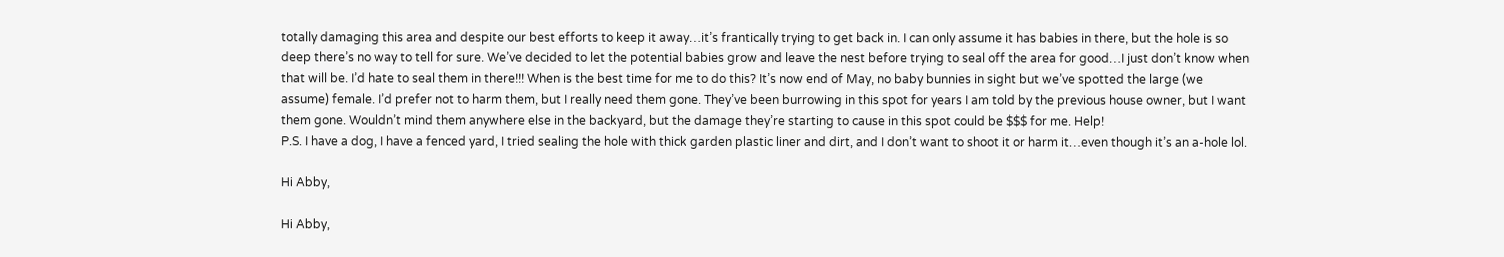totally damaging this area and despite our best efforts to keep it away…it’s frantically trying to get back in. I can only assume it has babies in there, but the hole is so deep there’s no way to tell for sure. We’ve decided to let the potential babies grow and leave the nest before trying to seal off the area for good…I just don’t know when that will be. I’d hate to seal them in there!!! When is the best time for me to do this? It’s now end of May, no baby bunnies in sight but we’ve spotted the large (we assume) female. I’d prefer not to harm them, but I really need them gone. They’ve been burrowing in this spot for years I am told by the previous house owner, but I want them gone. Wouldn’t mind them anywhere else in the backyard, but the damage they’re starting to cause in this spot could be $$$ for me. Help!
P.S. I have a dog, I have a fenced yard, I tried sealing the hole with thick garden plastic liner and dirt, and I don’t want to shoot it or harm it…even though it’s an a-hole lol.

Hi Abby,

Hi Abby,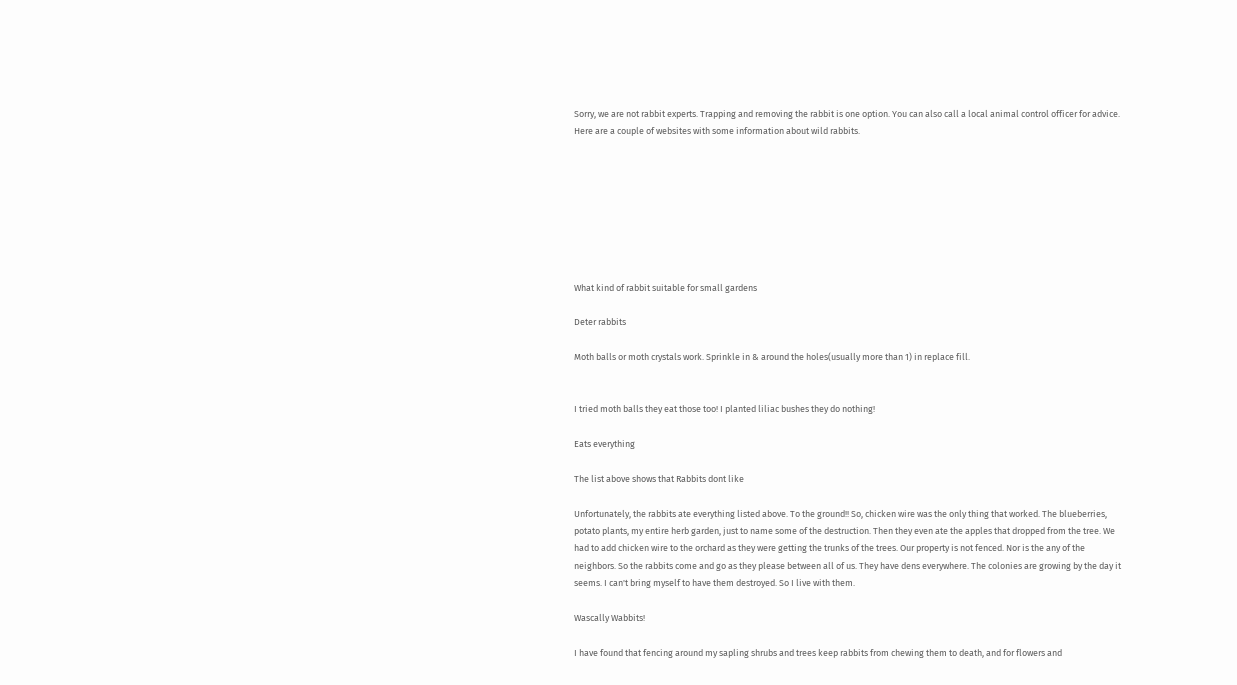Sorry, we are not rabbit experts. Trapping and removing the rabbit is one option. You can also call a local animal control officer for advice. Here are a couple of websites with some information about wild rabbits.








What kind of rabbit suitable for small gardens

Deter rabbits

Moth balls or moth crystals work. Sprinkle in & around the holes(usually more than 1) in replace fill.


I tried moth balls they eat those too! I planted liliac bushes they do nothing!

Eats everything

The list above shows that Rabbits dont like

Unfortunately, the rabbits ate everything listed above. To the ground!! So, chicken wire was the only thing that worked. The blueberries, potato plants, my entire herb garden, just to name some of the destruction. Then they even ate the apples that dropped from the tree. We had to add chicken wire to the orchard as they were getting the trunks of the trees. Our property is not fenced. Nor is the any of the neighbors. So the rabbits come and go as they please between all of us. They have dens everywhere. The colonies are growing by the day it seems. I can't bring myself to have them destroyed. So I live with them.

Wascally Wabbits!

I have found that fencing around my sapling shrubs and trees keep rabbits from chewing them to death, and for flowers and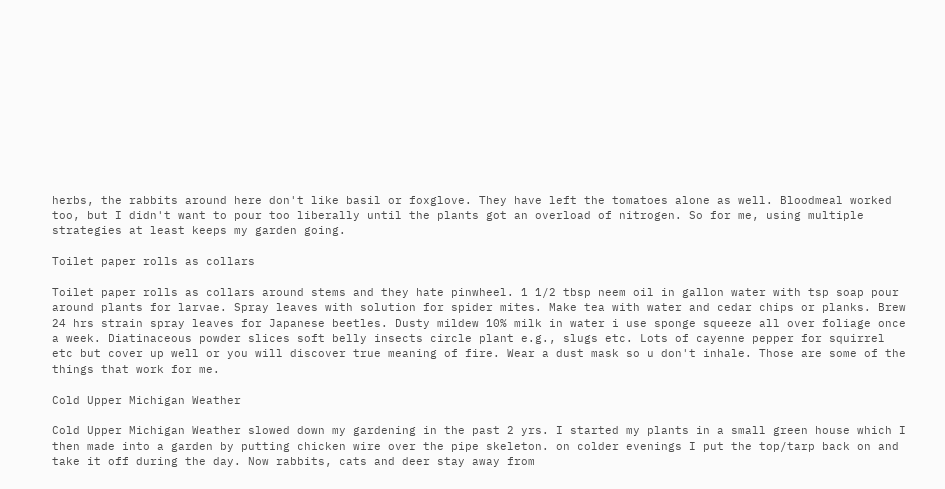herbs, the rabbits around here don't like basil or foxglove. They have left the tomatoes alone as well. Bloodmeal worked too, but I didn't want to pour too liberally until the plants got an overload of nitrogen. So for me, using multiple strategies at least keeps my garden going.

Toilet paper rolls as collars

Toilet paper rolls as collars around stems and they hate pinwheel. 1 1/2 tbsp neem oil in gallon water with tsp soap pour around plants for larvae. Spray leaves with solution for spider mites. Make tea with water and cedar chips or planks. Brew 24 hrs strain spray leaves for Japanese beetles. Dusty mildew 10% milk in water i use sponge squeeze all over foliage once a week. Diatinaceous powder slices soft belly insects circle plant e.g., slugs etc. Lots of cayenne pepper for squirrel etc but cover up well or you will discover true meaning of fire. Wear a dust mask so u don't inhale. Those are some of the things that work for me.

Cold Upper Michigan Weather

Cold Upper Michigan Weather slowed down my gardening in the past 2 yrs. I started my plants in a small green house which I then made into a garden by putting chicken wire over the pipe skeleton. on colder evenings I put the top/tarp back on and take it off during the day. Now rabbits, cats and deer stay away from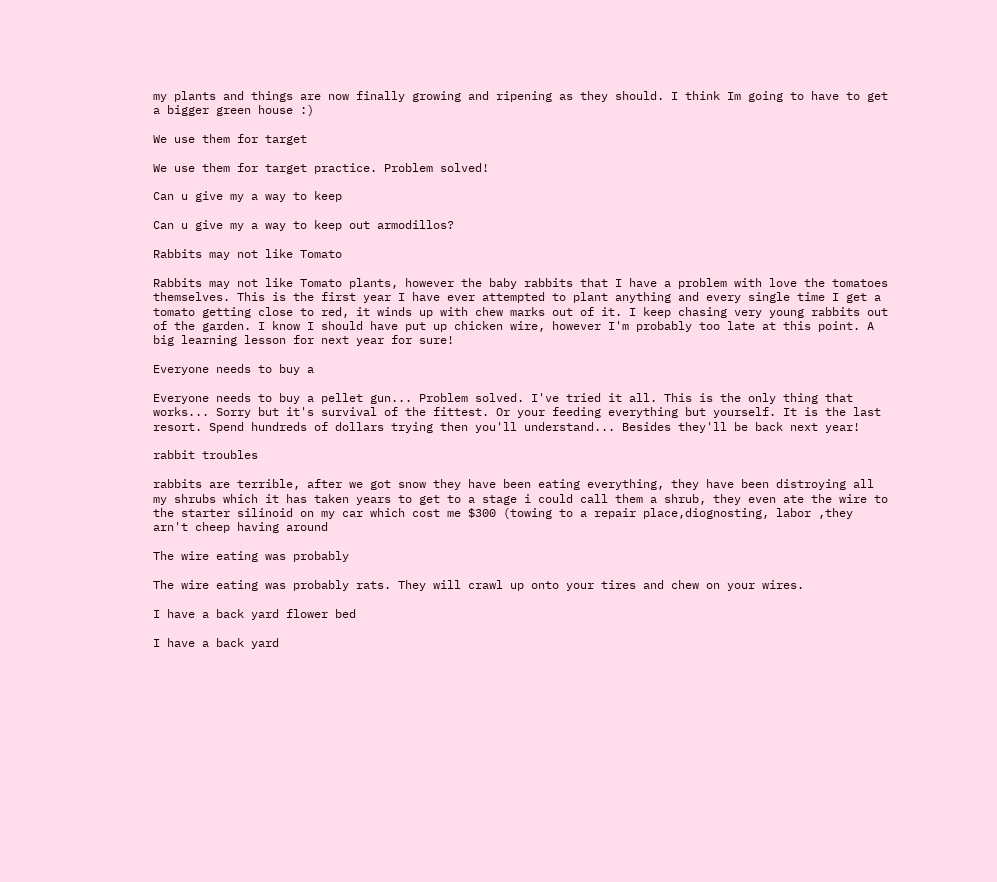my plants and things are now finally growing and ripening as they should. I think Im going to have to get a bigger green house :)

We use them for target

We use them for target practice. Problem solved!

Can u give my a way to keep

Can u give my a way to keep out armodillos?

Rabbits may not like Tomato

Rabbits may not like Tomato plants, however the baby rabbits that I have a problem with love the tomatoes themselves. This is the first year I have ever attempted to plant anything and every single time I get a tomato getting close to red, it winds up with chew marks out of it. I keep chasing very young rabbits out of the garden. I know I should have put up chicken wire, however I'm probably too late at this point. A big learning lesson for next year for sure!

Everyone needs to buy a

Everyone needs to buy a pellet gun... Problem solved. I've tried it all. This is the only thing that works... Sorry but it's survival of the fittest. Or your feeding everything but yourself. It is the last resort. Spend hundreds of dollars trying then you'll understand... Besides they'll be back next year!

rabbit troubles

rabbits are terrible, after we got snow they have been eating everything, they have been distroying all my shrubs which it has taken years to get to a stage i could call them a shrub, they even ate the wire to the starter silinoid on my car which cost me $300 (towing to a repair place,diognosting, labor ,they arn't cheep having around

The wire eating was probably

The wire eating was probably rats. They will crawl up onto your tires and chew on your wires.

I have a back yard flower bed

I have a back yard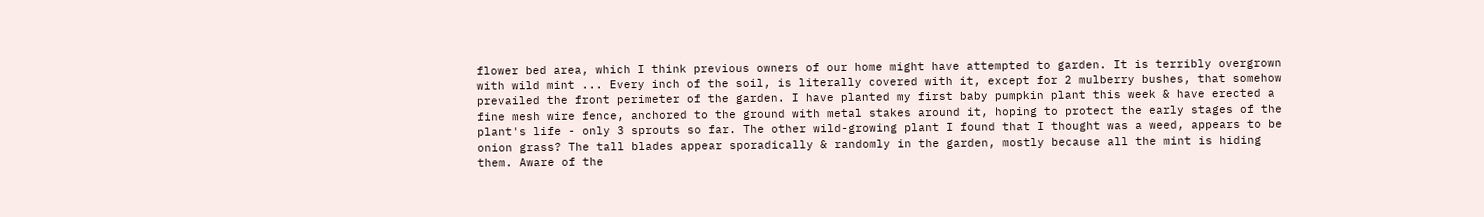flower bed area, which I think previous owners of our home might have attempted to garden. It is terribly overgrown with wild mint ... Every inch of the soil, is literally covered with it, except for 2 mulberry bushes, that somehow prevailed the front perimeter of the garden. I have planted my first baby pumpkin plant this week & have erected a fine mesh wire fence, anchored to the ground with metal stakes around it, hoping to protect the early stages of the plant's life - only 3 sprouts so far. The other wild-growing plant I found that I thought was a weed, appears to be onion grass? The tall blades appear sporadically & randomly in the garden, mostly because all the mint is hiding them. Aware of the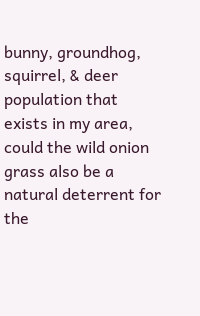bunny, groundhog, squirrel, & deer population that exists in my area, could the wild onion grass also be a natural deterrent for the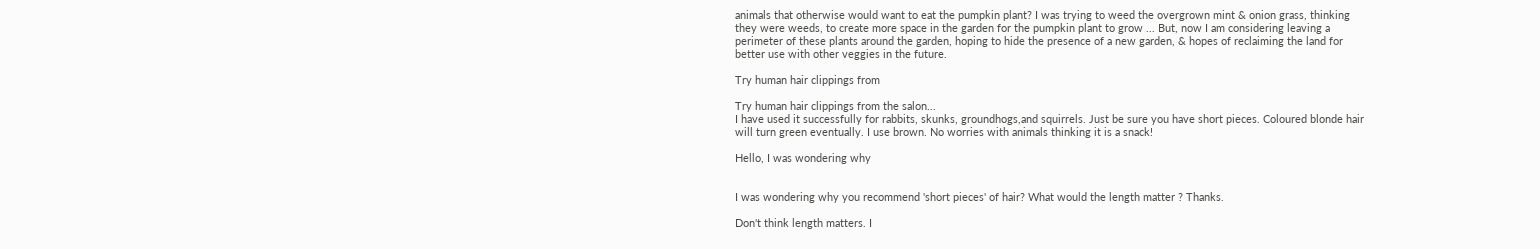animals that otherwise would want to eat the pumpkin plant? I was trying to weed the overgrown mint & onion grass, thinking they were weeds, to create more space in the garden for the pumpkin plant to grow ... But, now I am considering leaving a perimeter of these plants around the garden, hoping to hide the presence of a new garden, & hopes of reclaiming the land for better use with other veggies in the future.

Try human hair clippings from

Try human hair clippings from the salon...
I have used it successfully for rabbits, skunks, groundhogs,and squirrels. Just be sure you have short pieces. Coloured blonde hair will turn green eventually. I use brown. No worries with animals thinking it is a snack!

Hello, I was wondering why


I was wondering why you recommend 'short pieces' of hair? What would the length matter ? Thanks.

Don't think length matters. I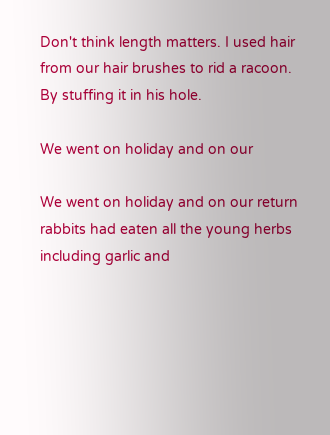Don't think length matters. I used hair from our hair brushes to rid a racoon. By stuffing it in his hole.

We went on holiday and on our

We went on holiday and on our return rabbits had eaten all the young herbs including garlic and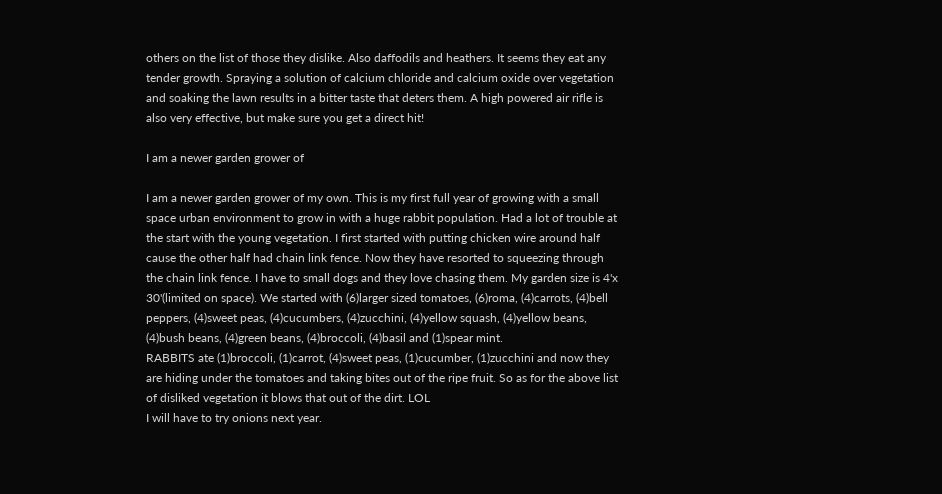others on the list of those they dislike. Also daffodils and heathers. It seems they eat any tender growth. Spraying a solution of calcium chloride and calcium oxide over vegetation and soaking the lawn results in a bitter taste that deters them. A high powered air rifle is also very effective, but make sure you get a direct hit!

I am a newer garden grower of

I am a newer garden grower of my own. This is my first full year of growing with a small space urban environment to grow in with a huge rabbit population. Had a lot of trouble at the start with the young vegetation. I first started with putting chicken wire around half cause the other half had chain link fence. Now they have resorted to squeezing through the chain link fence. I have to small dogs and they love chasing them. My garden size is 4'x 30'(limited on space). We started with (6)larger sized tomatoes, (6)roma, (4)carrots, (4)bell peppers, (4)sweet peas, (4)cucumbers, (4)zucchini, (4)yellow squash, (4)yellow beans, (4)bush beans, (4)green beans, (4)broccoli, (4)basil and (1)spear mint.
RABBITS ate (1)broccoli, (1)carrot, (4)sweet peas, (1)cucumber, (1)zucchini and now they are hiding under the tomatoes and taking bites out of the ripe fruit. So as for the above list of disliked vegetation it blows that out of the dirt. LOL
I will have to try onions next year.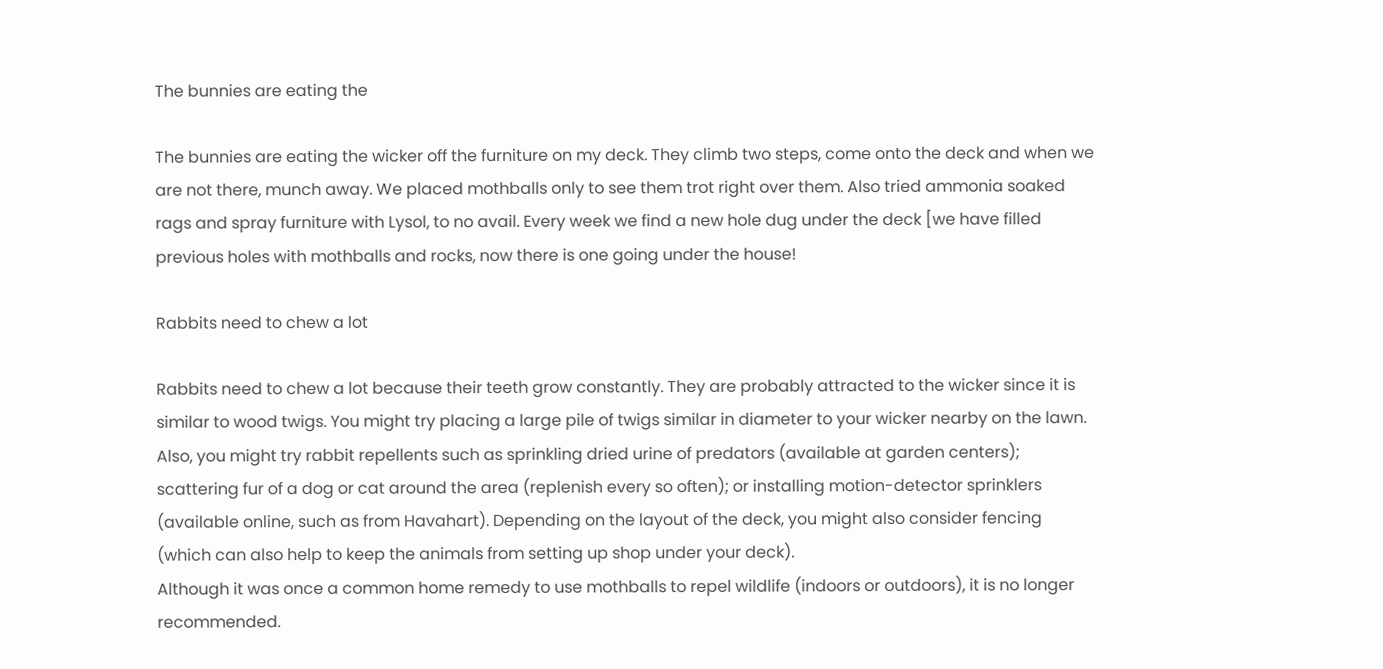The bunnies are eating the

The bunnies are eating the wicker off the furniture on my deck. They climb two steps, come onto the deck and when we are not there, munch away. We placed mothballs only to see them trot right over them. Also tried ammonia soaked rags and spray furniture with Lysol, to no avail. Every week we find a new hole dug under the deck [we have filled previous holes with mothballs and rocks, now there is one going under the house!

Rabbits need to chew a lot

Rabbits need to chew a lot because their teeth grow constantly. They are probably attracted to the wicker since it is similar to wood twigs. You might try placing a large pile of twigs similar in diameter to your wicker nearby on the lawn. Also, you might try rabbit repellents such as sprinkling dried urine of predators (available at garden centers); scattering fur of a dog or cat around the area (replenish every so often); or installing motion-detector sprinklers (available online, such as from Havahart). Depending on the layout of the deck, you might also consider fencing (which can also help to keep the animals from setting up shop under your deck).
Although it was once a common home remedy to use mothballs to repel wildlife (indoors or outdoors), it is no longer recommended.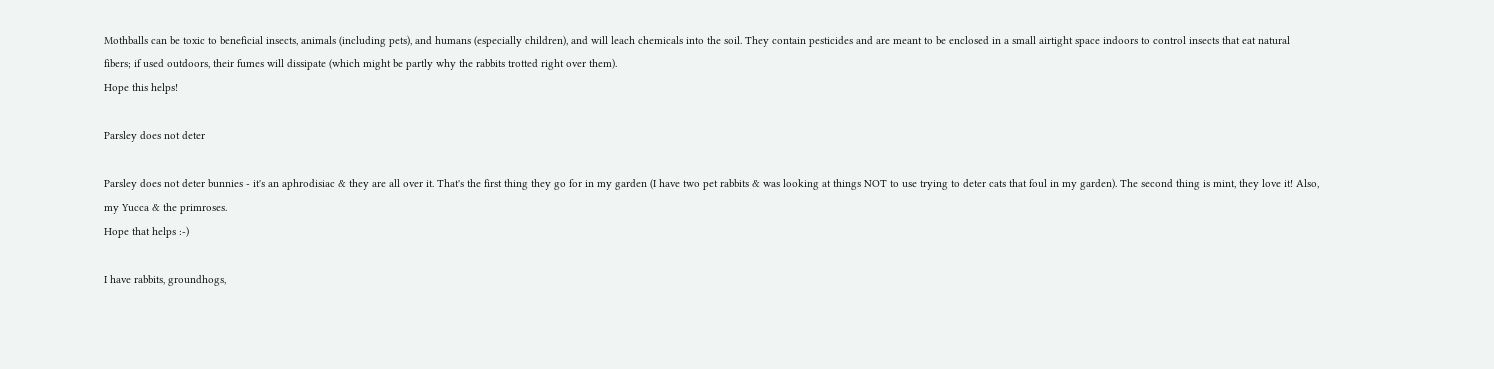Mothballs can be toxic to beneficial insects, animals (including pets), and humans (especially children), and will leach chemicals into the soil. They contain pesticides and are meant to be enclosed in a small airtight space indoors to control insects that eat natural fibers; if used outdoors, their fumes will dissipate (which might be partly why the rabbits trotted right over them).
Hope this helps!

Parsley does not deter

Parsley does not deter bunnies - it's an aphrodisiac & they are all over it. That's the first thing they go for in my garden (I have two pet rabbits & was looking at things NOT to use trying to deter cats that foul in my garden). The second thing is mint, they love it! Also, my Yucca & the primroses.
Hope that helps :-)

I have rabbits, groundhogs,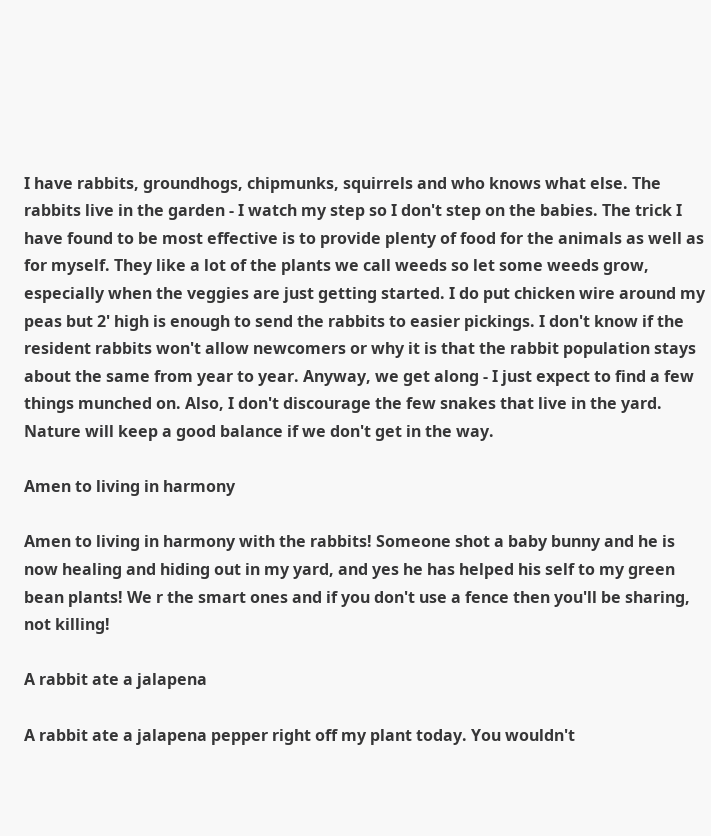I have rabbits, groundhogs, chipmunks, squirrels and who knows what else. The rabbits live in the garden - I watch my step so I don't step on the babies. The trick I have found to be most effective is to provide plenty of food for the animals as well as for myself. They like a lot of the plants we call weeds so let some weeds grow, especially when the veggies are just getting started. I do put chicken wire around my peas but 2' high is enough to send the rabbits to easier pickings. I don't know if the resident rabbits won't allow newcomers or why it is that the rabbit population stays about the same from year to year. Anyway, we get along - I just expect to find a few things munched on. Also, I don't discourage the few snakes that live in the yard. Nature will keep a good balance if we don't get in the way.

Amen to living in harmony

Amen to living in harmony with the rabbits! Someone shot a baby bunny and he is now healing and hiding out in my yard, and yes he has helped his self to my green bean plants! We r the smart ones and if you don't use a fence then you'll be sharing, not killing!

A rabbit ate a jalapena

A rabbit ate a jalapena pepper right off my plant today. You wouldn't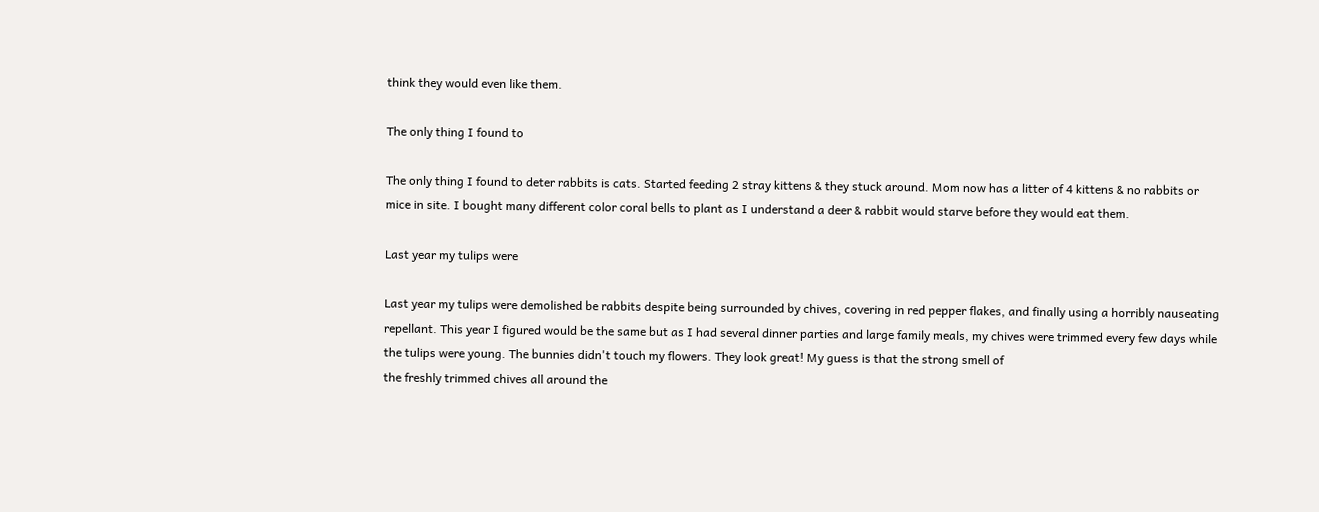think they would even like them.

The only thing I found to

The only thing I found to deter rabbits is cats. Started feeding 2 stray kittens & they stuck around. Mom now has a litter of 4 kittens & no rabbits or mice in site. I bought many different color coral bells to plant as I understand a deer & rabbit would starve before they would eat them.

Last year my tulips were

Last year my tulips were demolished be rabbits despite being surrounded by chives, covering in red pepper flakes, and finally using a horribly nauseating repellant. This year I figured would be the same but as I had several dinner parties and large family meals, my chives were trimmed every few days while the tulips were young. The bunnies didn't touch my flowers. They look great! My guess is that the strong smell of
the freshly trimmed chives all around the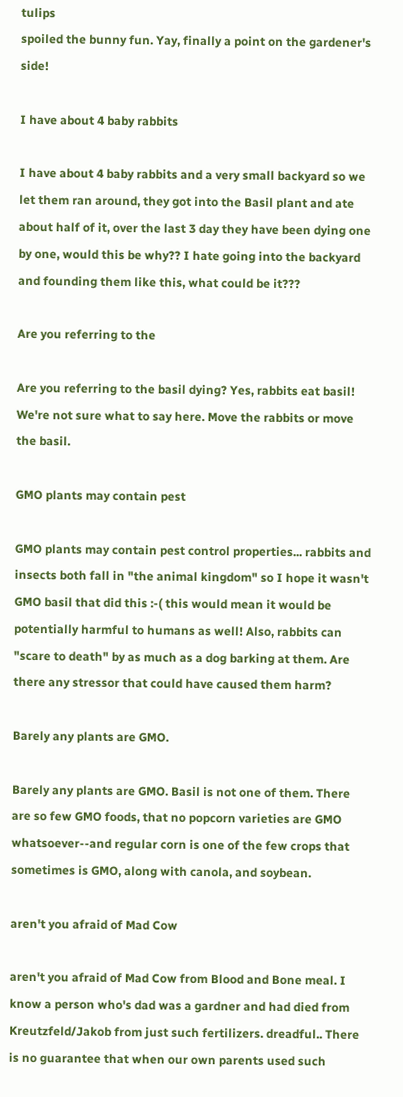tulips
spoiled the bunny fun. Yay, finally a point on the gardener's side!

I have about 4 baby rabbits

I have about 4 baby rabbits and a very small backyard so we let them ran around, they got into the Basil plant and ate about half of it, over the last 3 day they have been dying one by one, would this be why?? I hate going into the backyard and founding them like this, what could be it???

Are you referring to the

Are you referring to the basil dying? Yes, rabbits eat basil!  We're not sure what to say here. Move the rabbits or move the basil.

GMO plants may contain pest

GMO plants may contain pest control properties... rabbits and insects both fall in "the animal kingdom" so I hope it wasn't GMO basil that did this :-( this would mean it would be potentially harmful to humans as well! Also, rabbits can "scare to death" by as much as a dog barking at them. Are there any stressor that could have caused them harm?

Barely any plants are GMO.

Barely any plants are GMO. Basil is not one of them. There are so few GMO foods, that no popcorn varieties are GMO whatsoever--and regular corn is one of the few crops that sometimes is GMO, along with canola, and soybean.

aren't you afraid of Mad Cow

aren't you afraid of Mad Cow from Blood and Bone meal. I know a person who's dad was a gardner and had died from Kreutzfeld/Jakob from just such fertilizers. dreadful.. There is no guarantee that when our own parents used such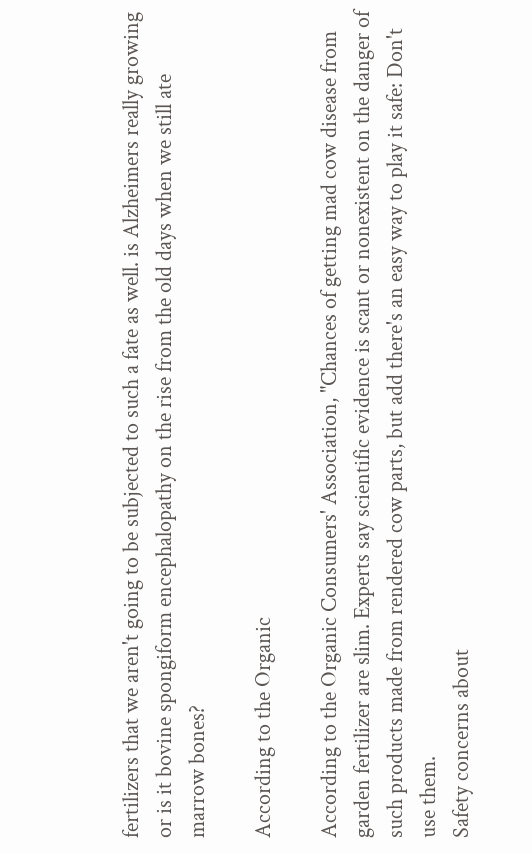fertilizers that we aren't going to be subjected to such a fate as well. is Alzheimers really growing or is it bovine spongiform encephalopathy on the rise from the old days when we still ate marrow bones?

According to the Organic

According to the Organic Consumers' Association, "Chances of getting mad cow disease from garden fertilizer are slim. Experts say scientific evidence is scant or nonexistent on the danger of such products made from rendered cow parts, but add there's an easy way to play it safe: Don't use them.
Safety concerns about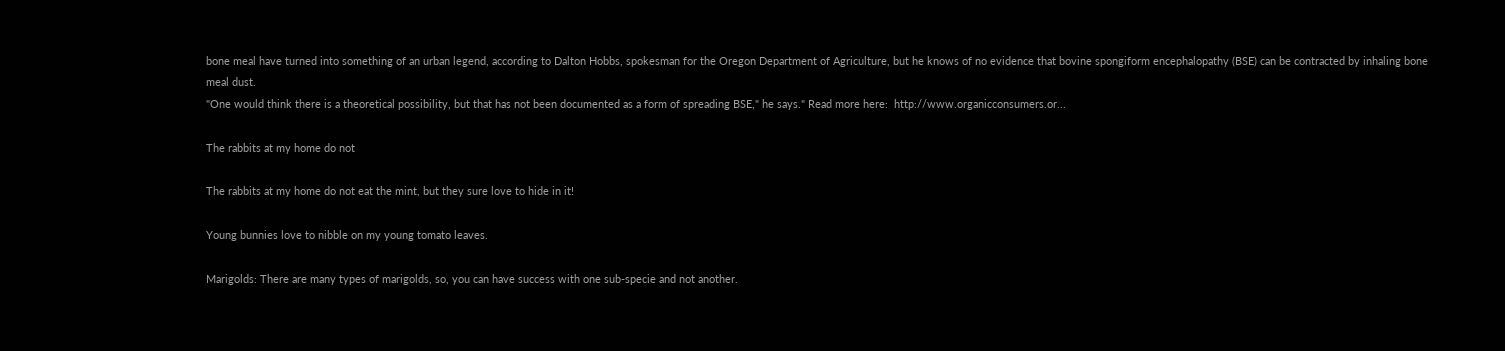bone meal have turned into something of an urban legend, according to Dalton Hobbs, spokesman for the Oregon Department of Agriculture, but he knows of no evidence that bovine spongiform encephalopathy (BSE) can be contracted by inhaling bone meal dust.
"One would think there is a theoretical possibility, but that has not been documented as a form of spreading BSE," he says." Read more here:  http://www.organicconsumers.or...

The rabbits at my home do not

The rabbits at my home do not eat the mint, but they sure love to hide in it!

Young bunnies love to nibble on my young tomato leaves.

Marigolds: There are many types of marigolds, so, you can have success with one sub-specie and not another.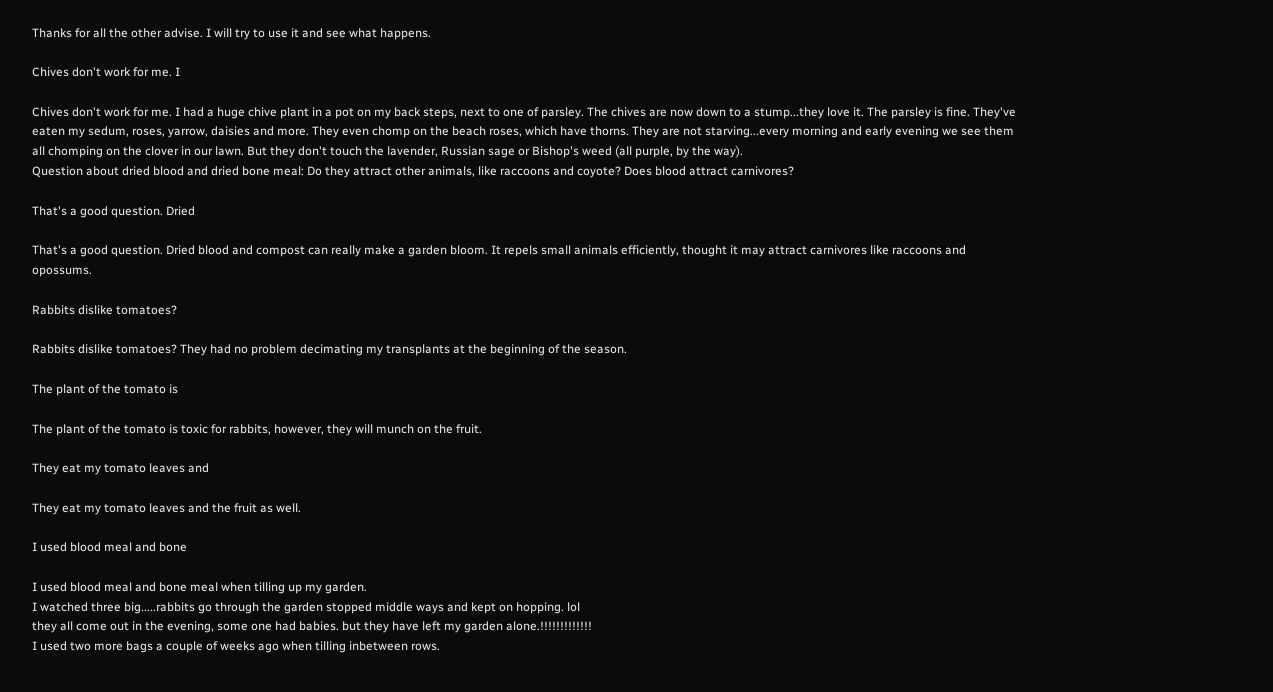Thanks for all the other advise. I will try to use it and see what happens.

Chives don't work for me. I

Chives don't work for me. I had a huge chive plant in a pot on my back steps, next to one of parsley. The chives are now down to a stump...they love it. The parsley is fine. They've eaten my sedum, roses, yarrow, daisies and more. They even chomp on the beach roses, which have thorns. They are not starving...every morning and early evening we see them all chomping on the clover in our lawn. But they don't touch the lavender, Russian sage or Bishop's weed (all purple, by the way).
Question about dried blood and dried bone meal: Do they attract other animals, like raccoons and coyote? Does blood attract carnivores?

That's a good question. Dried

That's a good question. Dried blood and compost can really make a garden bloom. It repels small animals efficiently, thought it may attract carnivores like raccoons and opossums.

Rabbits dislike tomatoes?

Rabbits dislike tomatoes? They had no problem decimating my transplants at the beginning of the season.

The plant of the tomato is

The plant of the tomato is toxic for rabbits, however, they will munch on the fruit.

They eat my tomato leaves and

They eat my tomato leaves and the fruit as well.

I used blood meal and bone

I used blood meal and bone meal when tilling up my garden.
I watched three big.....rabbits go through the garden stopped middle ways and kept on hopping. lol
they all come out in the evening, some one had babies. but they have left my garden alone.!!!!!!!!!!!!!
I used two more bags a couple of weeks ago when tilling inbetween rows.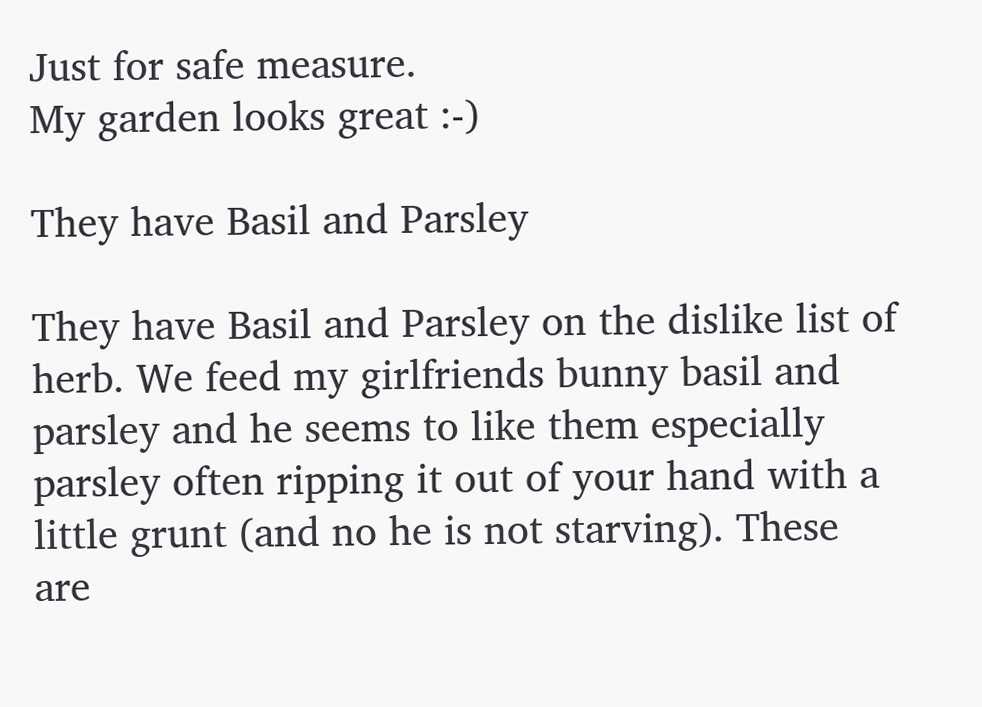Just for safe measure.
My garden looks great :-)

They have Basil and Parsley

They have Basil and Parsley on the dislike list of herb. We feed my girlfriends bunny basil and parsley and he seems to like them especially parsley often ripping it out of your hand with a little grunt (and no he is not starving). These are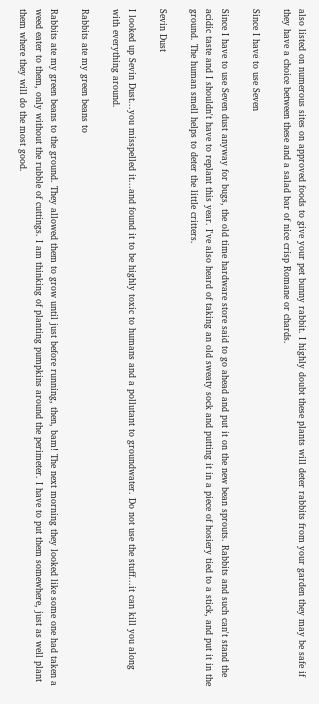also listed on numerous sites on approved foods to give your pet bunny rabbit. I highly doubt these plants will deter rabbits from your garden they may be safe if they have a choice between these and a salad bar of nice crisp Romane or chards.

Since I have to use Seven

Since I have to use Seven dust anyway for bugs, the old time hardware store said to go ahead and put it on the new bean sprouts. Rabbits and such can't stand the acidic taste and I shouldn't have to replant this year. I've also heard of taking an old sweaty sock and putting it in a piece of hosiery tied to a stick, and put it in the ground. The human smell helps to deter the little critters.

Sevin Dust

I looked up Sevin Dust...you misspelled it...and found it to be highly toxic to humans and a pollutant to groundwater. Do not use the stuff...it can kill you along with everything around.

Rabbits ate my green beans to

Rabbits ate my green beans to the ground. They allowed them to grow until just before running, then, bam! The next morning they looked like some one had taken a weed eater to them, only without the rubble of cuttings. I am thinking of planting pumpkins around the perimeter. I have to put them somewhere, just as well plant them where they will do the most good.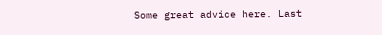Some great advice here. Last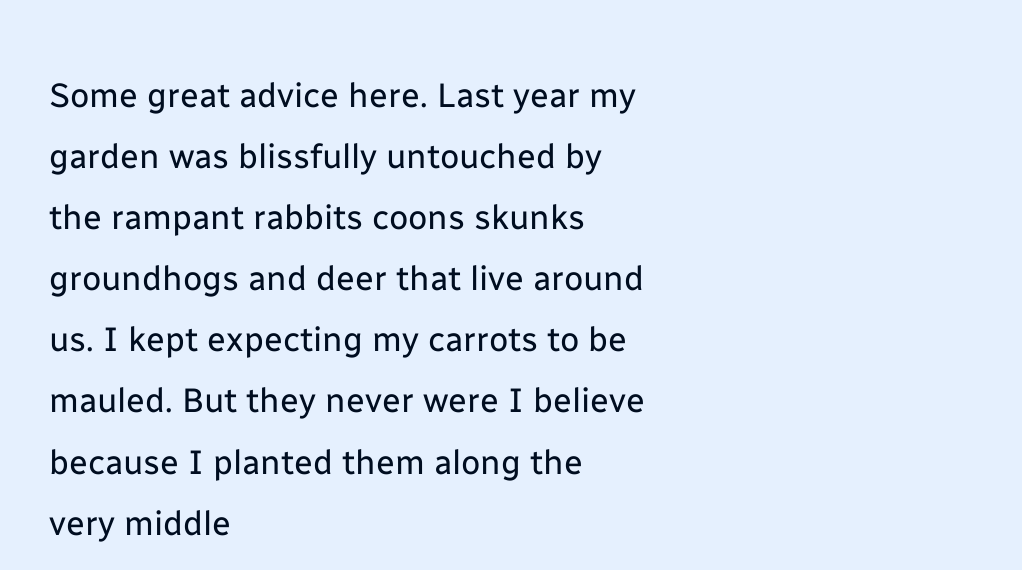Some great advice here. Last year my garden was blissfully untouched by the rampant rabbits coons skunks groundhogs and deer that live around us. I kept expecting my carrots to be mauled. But they never were I believe because I planted them along the very middle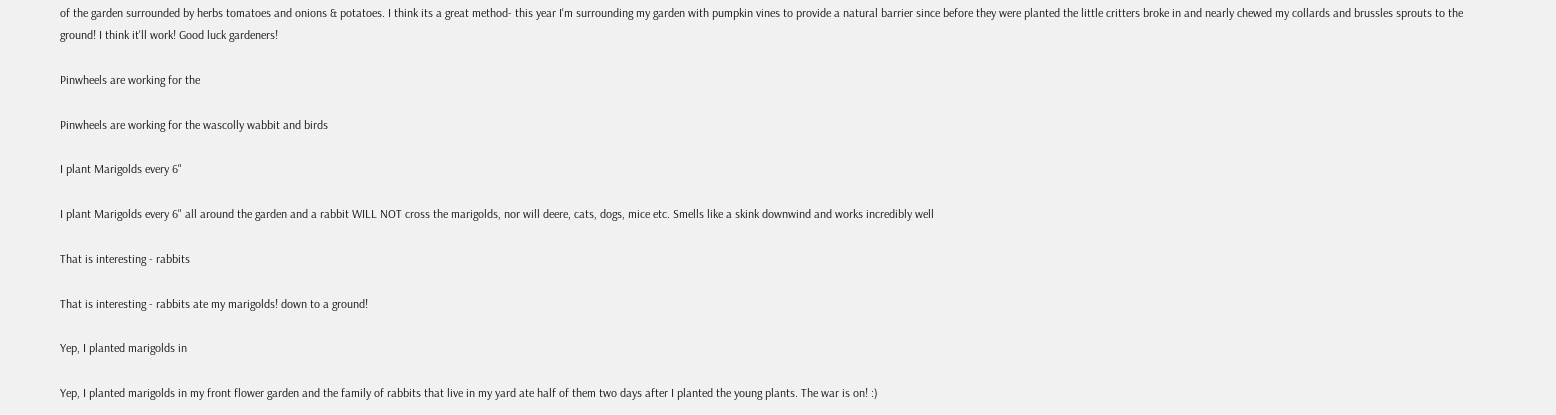of the garden surrounded by herbs tomatoes and onions & potatoes. I think its a great method- this year I'm surrounding my garden with pumpkin vines to provide a natural barrier since before they were planted the little critters broke in and nearly chewed my collards and brussles sprouts to the ground! I think it'll work! Good luck gardeners!

Pinwheels are working for the

Pinwheels are working for the wascolly wabbit and birds

I plant Marigolds every 6"

I plant Marigolds every 6" all around the garden and a rabbit WILL NOT cross the marigolds, nor will deere, cats, dogs, mice etc. Smells like a skink downwind and works incredibly well

That is interesting - rabbits

That is interesting - rabbits ate my marigolds! down to a ground!

Yep, I planted marigolds in

Yep, I planted marigolds in my front flower garden and the family of rabbits that live in my yard ate half of them two days after I planted the young plants. The war is on! :)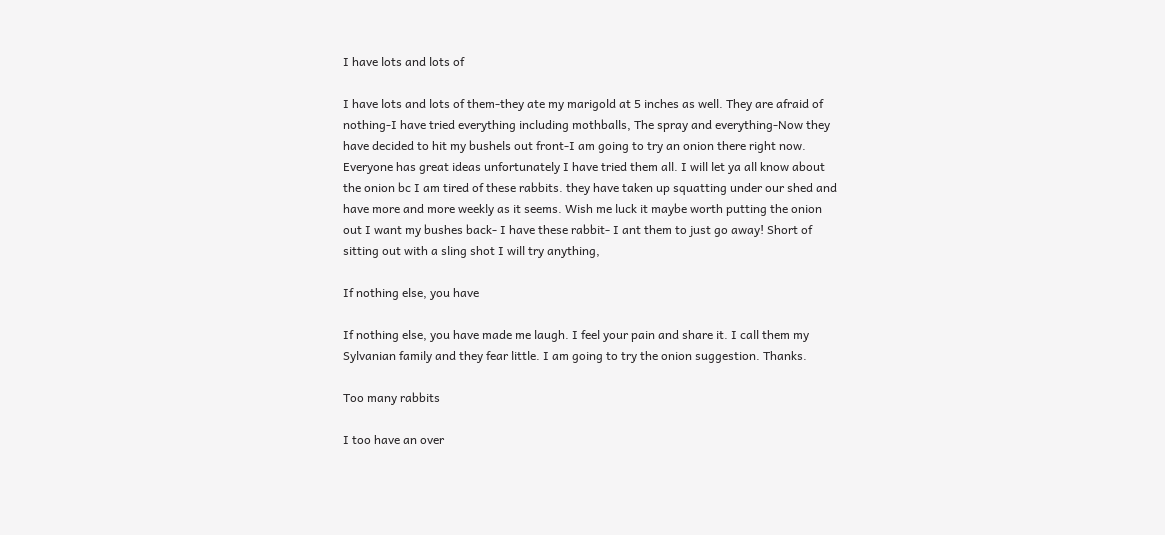I have lots and lots of

I have lots and lots of them-they ate my marigold at 5 inches as well. They are afraid of nothing-I have tried everything including mothballs, The spray and everything-Now they have decided to hit my bushels out front-I am going to try an onion there right now. Everyone has great ideas unfortunately I have tried them all. I will let ya all know about the onion bc I am tired of these rabbits. they have taken up squatting under our shed and have more and more weekly as it seems. Wish me luck it maybe worth putting the onion out I want my bushes back- I have these rabbit- I ant them to just go away! Short of sitting out with a sling shot I will try anything,

If nothing else, you have

If nothing else, you have made me laugh. I feel your pain and share it. I call them my Sylvanian family and they fear little. I am going to try the onion suggestion. Thanks.

Too many rabbits

I too have an over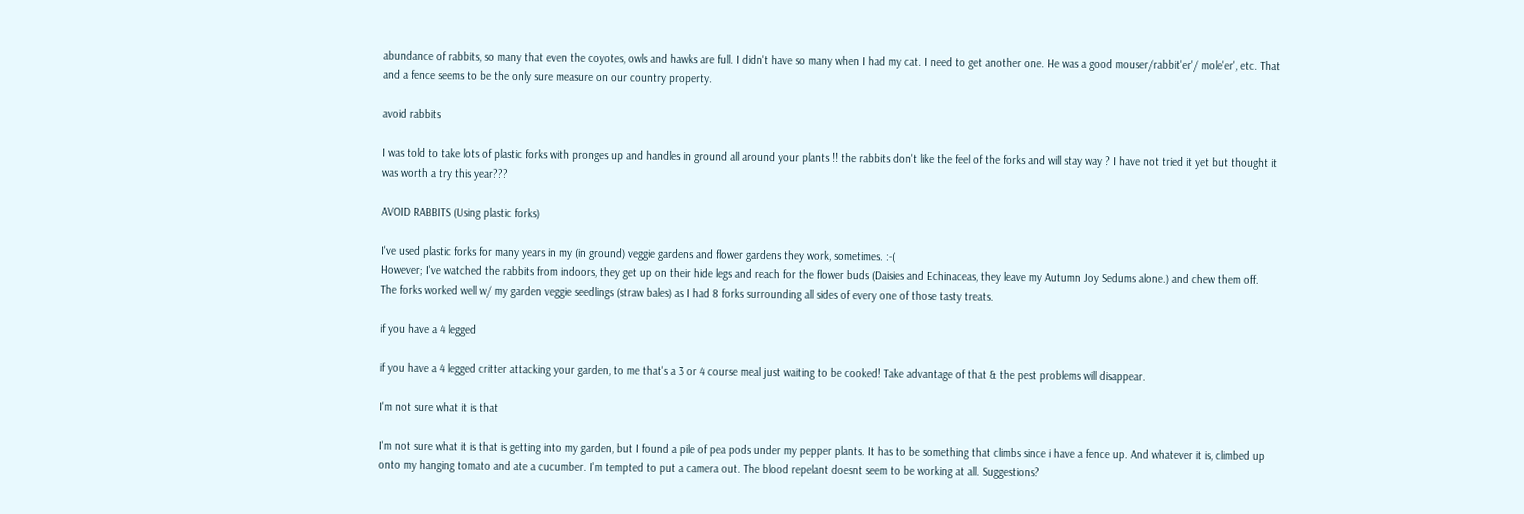abundance of rabbits, so many that even the coyotes, owls and hawks are full. I didn't have so many when I had my cat. I need to get another one. He was a good mouser/rabbit'er'/ mole'er', etc. That and a fence seems to be the only sure measure on our country property.

avoid rabbits

I was told to take lots of plastic forks with pronges up and handles in ground all around your plants !! the rabbits don't like the feel of the forks and will stay way ? I have not tried it yet but thought it was worth a try this year???

AVOID RABBITS (Using plastic forks)

I've used plastic forks for many years in my (in ground) veggie gardens and flower gardens they work, sometimes. :-(
However; I've watched the rabbits from indoors, they get up on their hide legs and reach for the flower buds (Daisies and Echinaceas, they leave my Autumn Joy Sedums alone.) and chew them off.
The forks worked well w/ my garden veggie seedlings (straw bales) as I had 8 forks surrounding all sides of every one of those tasty treats.

if you have a 4 legged

if you have a 4 legged critter attacking your garden, to me that's a 3 or 4 course meal just waiting to be cooked! Take advantage of that & the pest problems will disappear.

I'm not sure what it is that

I'm not sure what it is that is getting into my garden, but I found a pile of pea pods under my pepper plants. It has to be something that climbs since i have a fence up. And whatever it is, climbed up onto my hanging tomato and ate a cucumber. I'm tempted to put a camera out. The blood repelant doesnt seem to be working at all. Suggestions?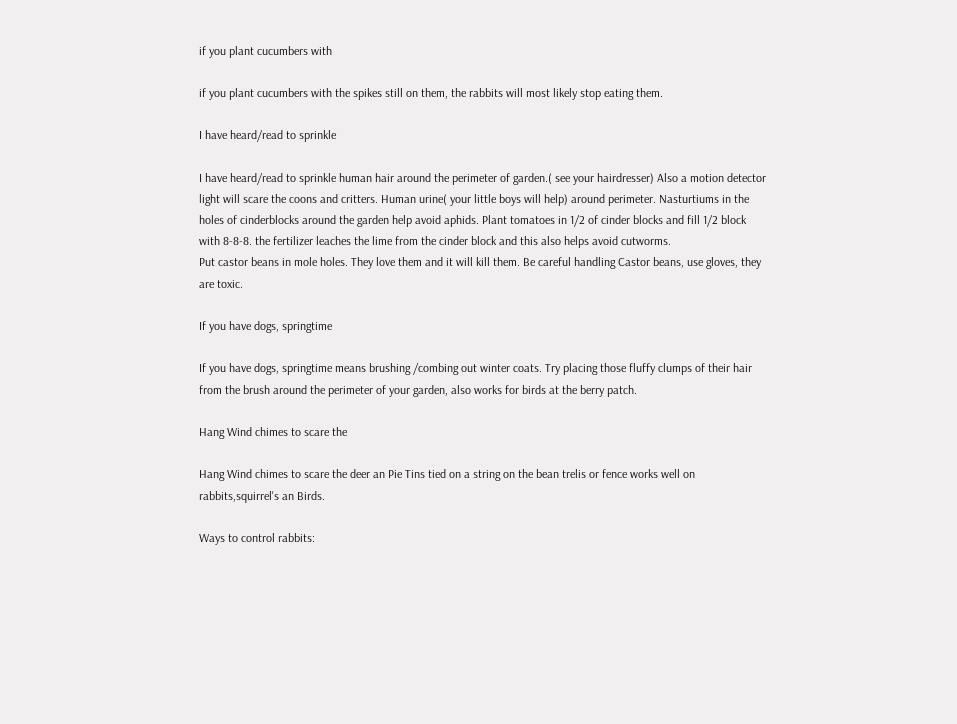if you plant cucumbers with

if you plant cucumbers with the spikes still on them, the rabbits will most likely stop eating them.

I have heard/read to sprinkle

I have heard/read to sprinkle human hair around the perimeter of garden.( see your hairdresser) Also a motion detector light will scare the coons and critters. Human urine( your little boys will help) around perimeter. Nasturtiums in the holes of cinderblocks around the garden help avoid aphids. Plant tomatoes in 1/2 of cinder blocks and fill 1/2 block with 8-8-8. the fertilizer leaches the lime from the cinder block and this also helps avoid cutworms.
Put castor beans in mole holes. They love them and it will kill them. Be careful handling Castor beans, use gloves, they are toxic.

If you have dogs, springtime

If you have dogs, springtime means brushing /combing out winter coats. Try placing those fluffy clumps of their hair from the brush around the perimeter of your garden, also works for birds at the berry patch.

Hang Wind chimes to scare the

Hang Wind chimes to scare the deer an Pie Tins tied on a string on the bean trelis or fence works well on rabbits,squirrel's an Birds.

Ways to control rabbits: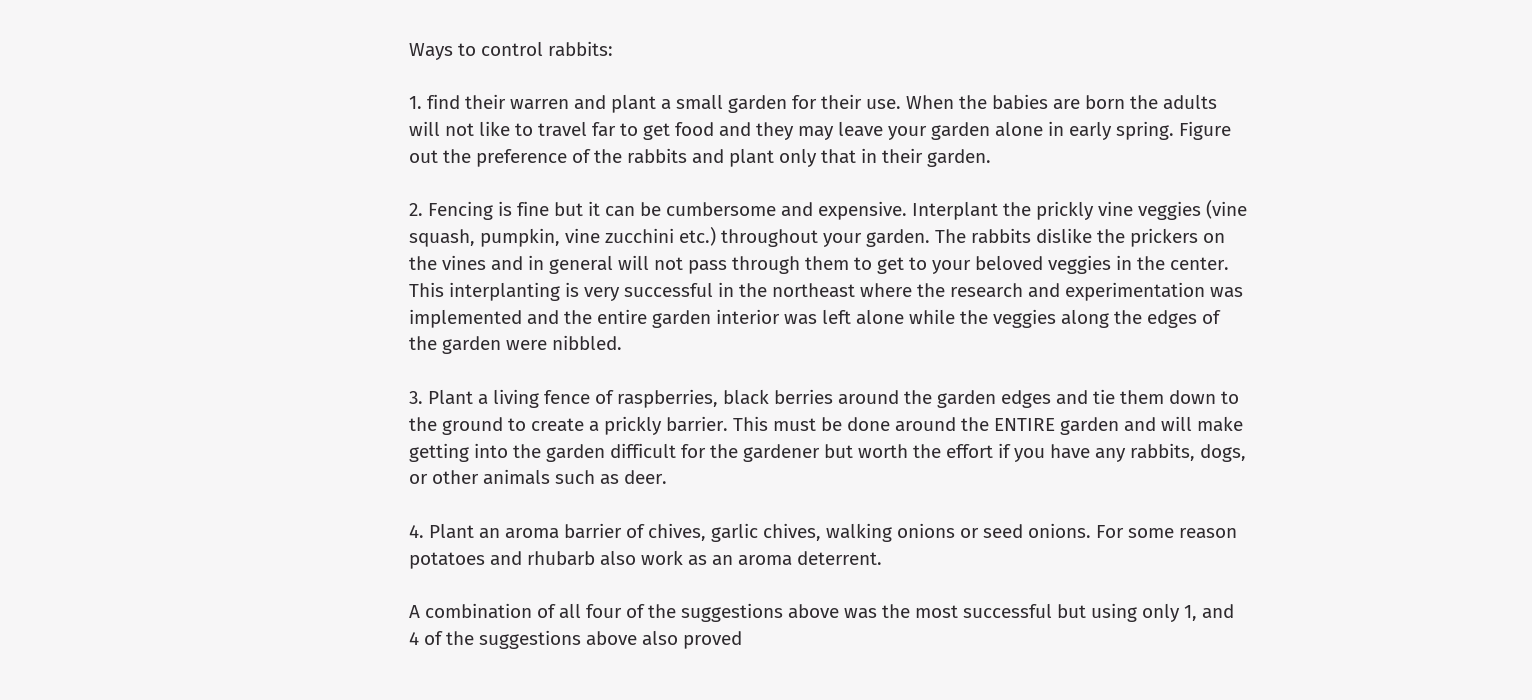Ways to control rabbits:

1. find their warren and plant a small garden for their use. When the babies are born the adults will not like to travel far to get food and they may leave your garden alone in early spring. Figure out the preference of the rabbits and plant only that in their garden.

2. Fencing is fine but it can be cumbersome and expensive. Interplant the prickly vine veggies (vine squash, pumpkin, vine zucchini etc.) throughout your garden. The rabbits dislike the prickers on the vines and in general will not pass through them to get to your beloved veggies in the center. This interplanting is very successful in the northeast where the research and experimentation was implemented and the entire garden interior was left alone while the veggies along the edges of the garden were nibbled.

3. Plant a living fence of raspberries, black berries around the garden edges and tie them down to the ground to create a prickly barrier. This must be done around the ENTIRE garden and will make getting into the garden difficult for the gardener but worth the effort if you have any rabbits, dogs, or other animals such as deer.

4. Plant an aroma barrier of chives, garlic chives, walking onions or seed onions. For some reason potatoes and rhubarb also work as an aroma deterrent.

A combination of all four of the suggestions above was the most successful but using only 1, and 4 of the suggestions above also proved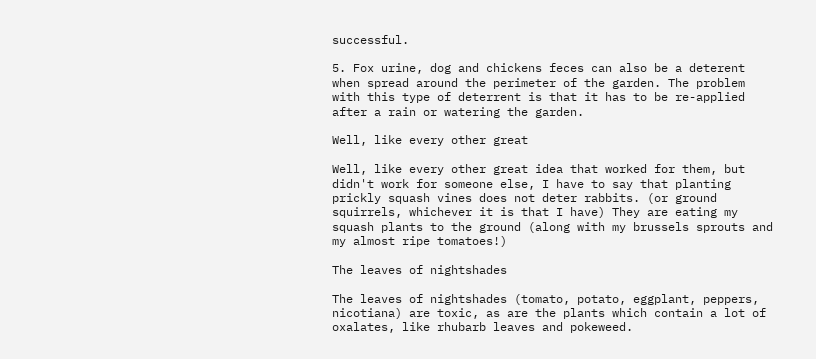successful.

5. Fox urine, dog and chickens feces can also be a deterent when spread around the perimeter of the garden. The problem with this type of deterrent is that it has to be re-applied after a rain or watering the garden.

Well, like every other great

Well, like every other great idea that worked for them, but didn't work for someone else, I have to say that planting prickly squash vines does not deter rabbits. (or ground squirrels, whichever it is that I have) They are eating my squash plants to the ground (along with my brussels sprouts and my almost ripe tomatoes!)

The leaves of nightshades

The leaves of nightshades (tomato, potato, eggplant, peppers, nicotiana) are toxic, as are the plants which contain a lot of oxalates, like rhubarb leaves and pokeweed.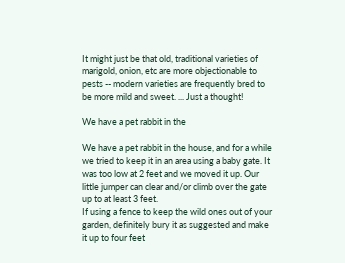It might just be that old, traditional varieties of marigold, onion, etc are more objectionable to pests -- modern varieties are frequently bred to be more mild and sweet. ... Just a thought!

We have a pet rabbit in the

We have a pet rabbit in the house, and for a while we tried to keep it in an area using a baby gate. It was too low at 2 feet and we moved it up. Our little jumper can clear and/or climb over the gate up to at least 3 feet.
If using a fence to keep the wild ones out of your garden, definitely bury it as suggested and make it up to four feet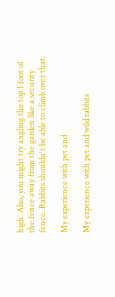high. Also, you might try angling the top 1 foot of the fence away from the garden like a security fence. Rabbits shouldn't be able to climb over that.

My experience with pet and

My experience with pet and wild rabbits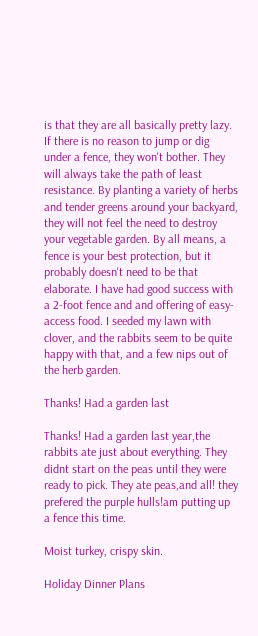is that they are all basically pretty lazy. If there is no reason to jump or dig under a fence, they won't bother. They will always take the path of least resistance. By planting a variety of herbs and tender greens around your backyard, they will not feel the need to destroy your vegetable garden. By all means, a fence is your best protection, but it probably doesn't need to be that elaborate. I have had good success with a 2-foot fence and and offering of easy-access food. I seeded my lawn with clover, and the rabbits seem to be quite happy with that, and a few nips out of the herb garden.

Thanks! Had a garden last

Thanks! Had a garden last year,the rabbits ate just about everything. They didnt start on the peas until they were ready to pick. They ate peas,and all! they prefered the purple hulls!am putting up a fence this time.

Moist turkey, crispy skin.

Holiday Dinner Plans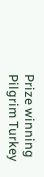Prize winning Pilgrim Turkey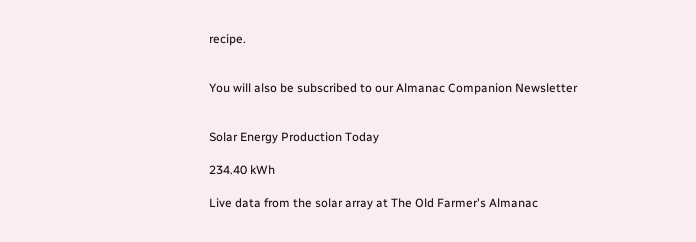recipe.


You will also be subscribed to our Almanac Companion Newsletter


Solar Energy Production Today

234.40 kWh

Live data from the solar array at The Old Farmer's Almanac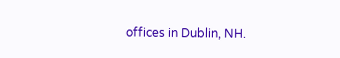offices in Dublin, NH.